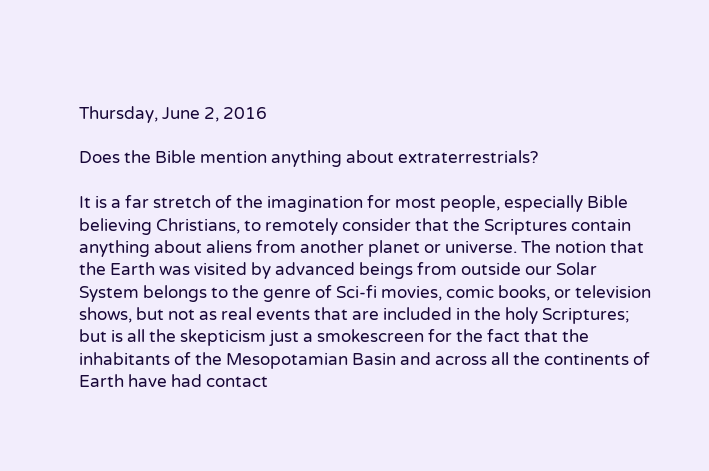Thursday, June 2, 2016

Does the Bible mention anything about extraterrestrials?

It is a far stretch of the imagination for most people, especially Bible believing Christians, to remotely consider that the Scriptures contain anything about aliens from another planet or universe. The notion that the Earth was visited by advanced beings from outside our Solar System belongs to the genre of Sci-fi movies, comic books, or television shows, but not as real events that are included in the holy Scriptures; but is all the skepticism just a smokescreen for the fact that the inhabitants of the Mesopotamian Basin and across all the continents of Earth have had contact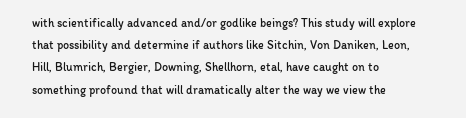with scientifically advanced and/or godlike beings? This study will explore that possibility and determine if authors like Sitchin, Von Daniken, Leon, Hill, Blumrich, Bergier, Downing, Shellhorn, etal, have caught on to something profound that will dramatically alter the way we view the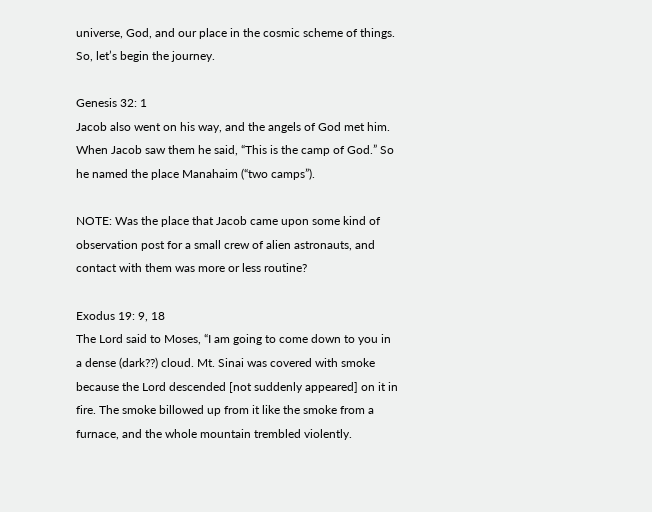universe, God, and our place in the cosmic scheme of things. So, let’s begin the journey.

Genesis 32: 1
Jacob also went on his way, and the angels of God met him. When Jacob saw them he said, “This is the camp of God.” So he named the place Manahaim (“two camps”).

NOTE: Was the place that Jacob came upon some kind of observation post for a small crew of alien astronauts, and contact with them was more or less routine?

Exodus 19: 9, 18
The Lord said to Moses, “I am going to come down to you in a dense (dark??) cloud. Mt. Sinai was covered with smoke because the Lord descended [not suddenly appeared] on it in fire. The smoke billowed up from it like the smoke from a furnace, and the whole mountain trembled violently.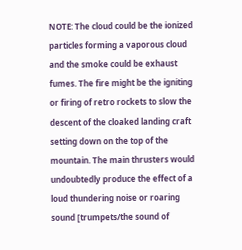NOTE: The cloud could be the ionized particles forming a vaporous cloud and the smoke could be exhaust fumes. The fire might be the igniting or firing of retro rockets to slow the descent of the cloaked landing craft setting down on the top of the mountain. The main thrusters would undoubtedly produce the effect of a loud thundering noise or roaring sound [trumpets/the sound of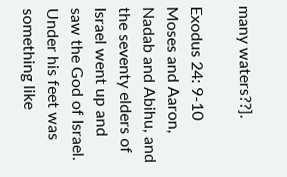many waters??].

Exodus 24: 9-10
Moses and Aaron, Nadab and Abihu, and the seventy elders of Israel went up and saw the God of Israel. Under his feet was something like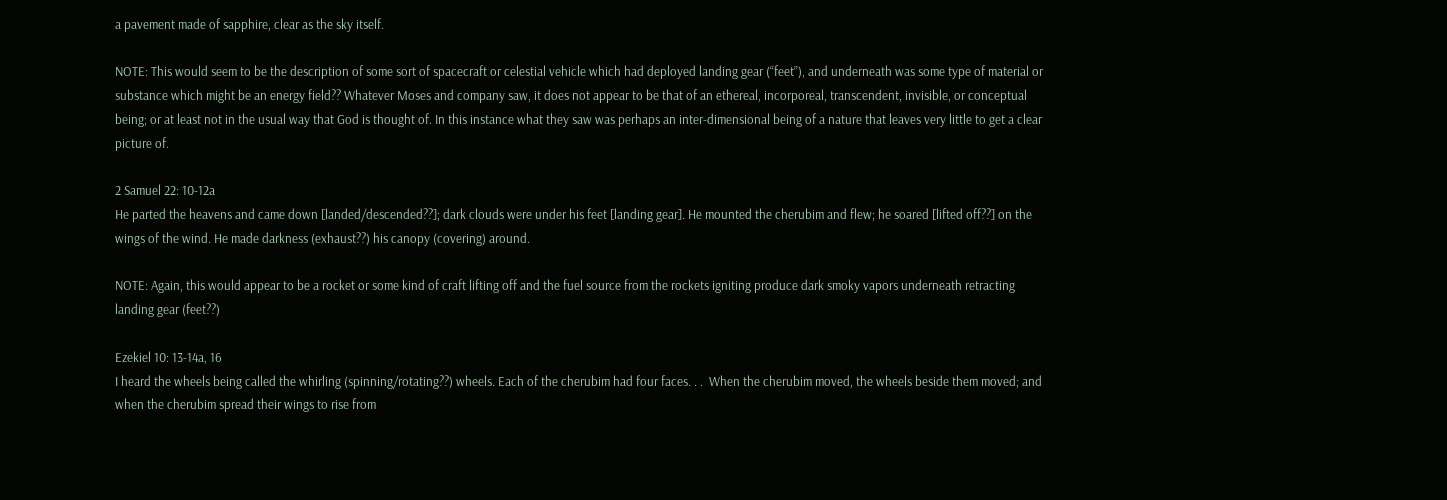a pavement made of sapphire, clear as the sky itself.

NOTE: This would seem to be the description of some sort of spacecraft or celestial vehicle which had deployed landing gear (“feet”), and underneath was some type of material or substance which might be an energy field?? Whatever Moses and company saw, it does not appear to be that of an ethereal, incorporeal, transcendent, invisible, or conceptual being; or at least not in the usual way that God is thought of. In this instance what they saw was perhaps an inter-dimensional being of a nature that leaves very little to get a clear picture of.

2 Samuel 22: 10-12a
He parted the heavens and came down [landed/descended??]; dark clouds were under his feet [landing gear]. He mounted the cherubim and flew; he soared [lifted off??] on the wings of the wind. He made darkness (exhaust??) his canopy (covering) around.

NOTE: Again, this would appear to be a rocket or some kind of craft lifting off and the fuel source from the rockets igniting produce dark smoky vapors underneath retracting landing gear (feet??)

Ezekiel 10: 13-14a, 16
I heard the wheels being called the whirling (spinning/rotating??) wheels. Each of the cherubim had four faces. . .  When the cherubim moved, the wheels beside them moved; and when the cherubim spread their wings to rise from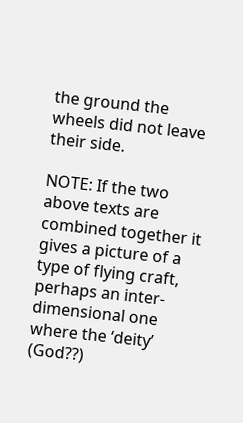the ground the wheels did not leave their side.

NOTE: If the two above texts are combined together it gives a picture of a type of flying craft, perhaps an inter-dimensional one where the ‘deity’ (God??)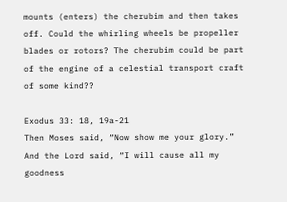mounts (enters) the cherubim and then takes off. Could the whirling wheels be propeller blades or rotors? The cherubim could be part of the engine of a celestial transport craft of some kind??

Exodus 33: 18, 19a-21
Then Moses said, “Now show me your glory.” And the Lord said, “I will cause all my goodness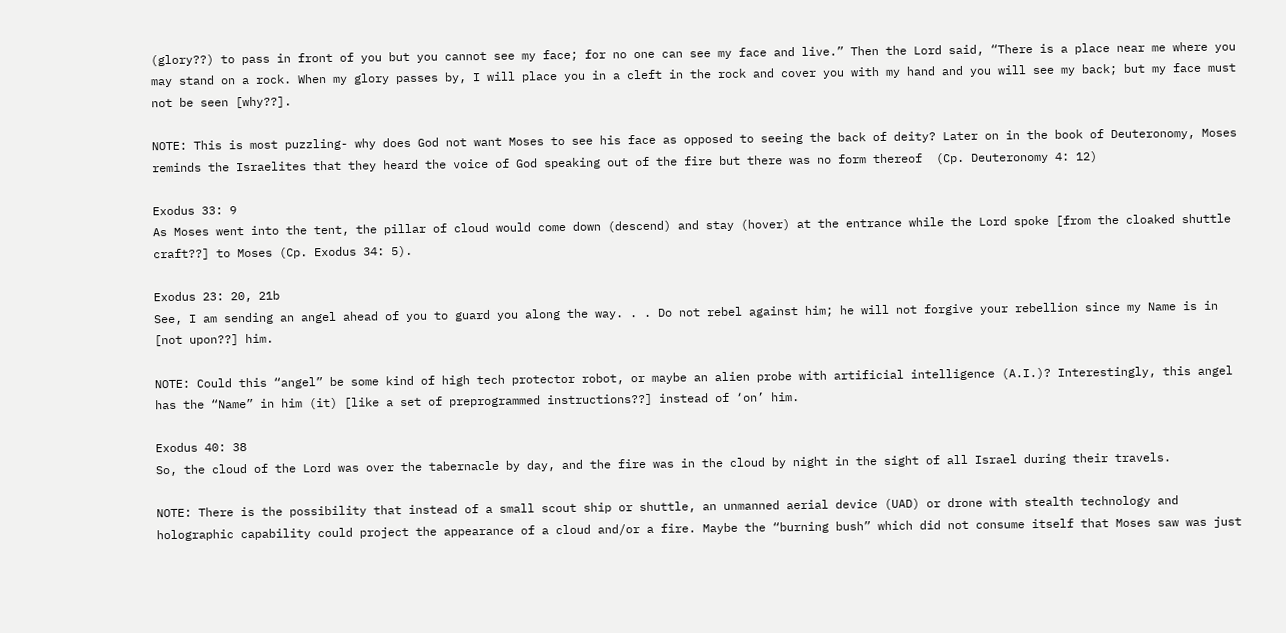(glory??) to pass in front of you but you cannot see my face; for no one can see my face and live.” Then the Lord said, “There is a place near me where you may stand on a rock. When my glory passes by, I will place you in a cleft in the rock and cover you with my hand and you will see my back; but my face must not be seen [why??].

NOTE: This is most puzzling- why does God not want Moses to see his face as opposed to seeing the back of deity? Later on in the book of Deuteronomy, Moses reminds the Israelites that they heard the voice of God speaking out of the fire but there was no form thereof  (Cp. Deuteronomy 4: 12)

Exodus 33: 9
As Moses went into the tent, the pillar of cloud would come down (descend) and stay (hover) at the entrance while the Lord spoke [from the cloaked shuttle craft??] to Moses (Cp. Exodus 34: 5).

Exodus 23: 20, 21b
See, I am sending an angel ahead of you to guard you along the way. . . Do not rebel against him; he will not forgive your rebellion since my Name is in [not upon??] him.

NOTE: Could this “angel” be some kind of high tech protector robot, or maybe an alien probe with artificial intelligence (A.I.)? Interestingly, this angel has the “Name” in him (it) [like a set of preprogrammed instructions??] instead of ‘on’ him.

Exodus 40: 38
So, the cloud of the Lord was over the tabernacle by day, and the fire was in the cloud by night in the sight of all Israel during their travels.

NOTE: There is the possibility that instead of a small scout ship or shuttle, an unmanned aerial device (UAD) or drone with stealth technology and holographic capability could project the appearance of a cloud and/or a fire. Maybe the “burning bush” which did not consume itself that Moses saw was just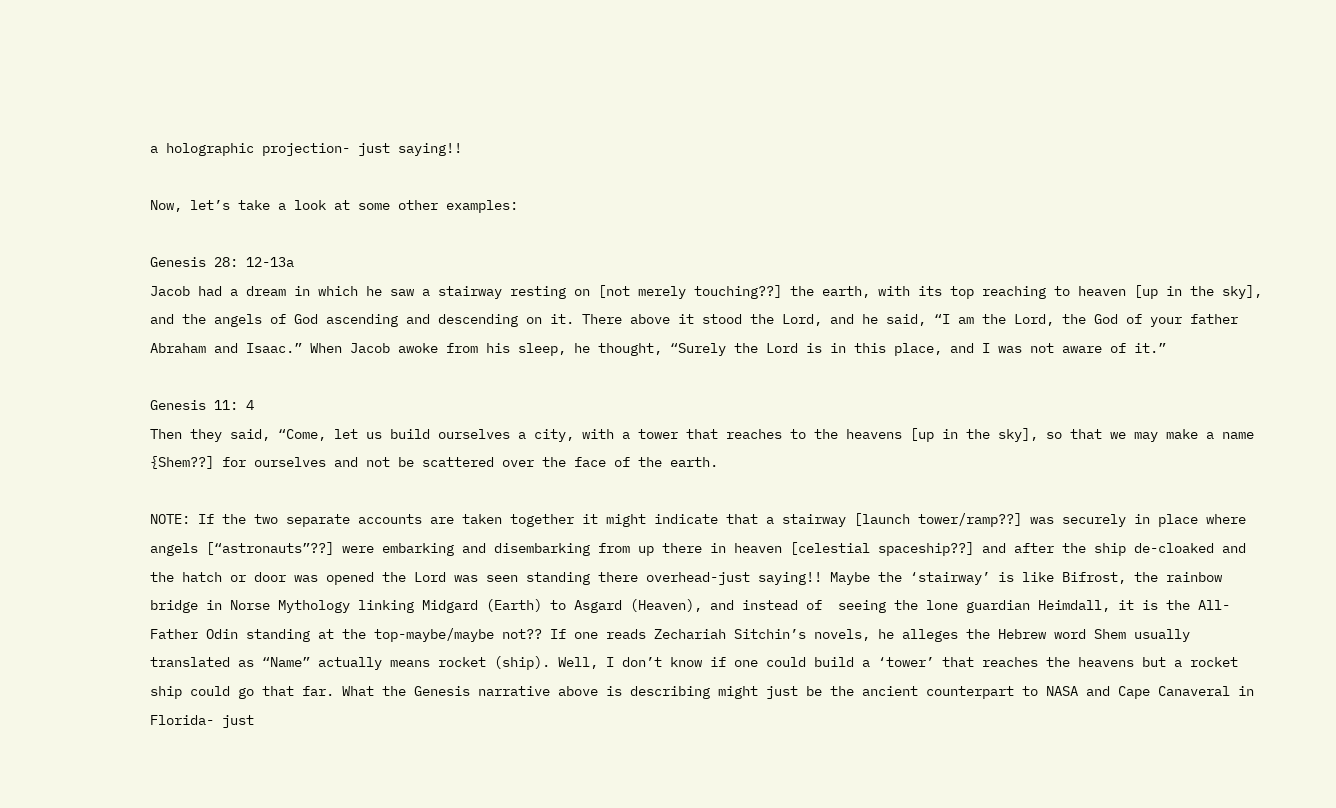a holographic projection- just saying!!

Now, let’s take a look at some other examples:

Genesis 28: 12-13a
Jacob had a dream in which he saw a stairway resting on [not merely touching??] the earth, with its top reaching to heaven [up in the sky], and the angels of God ascending and descending on it. There above it stood the Lord, and he said, “I am the Lord, the God of your father Abraham and Isaac.” When Jacob awoke from his sleep, he thought, “Surely the Lord is in this place, and I was not aware of it.”

Genesis 11: 4
Then they said, “Come, let us build ourselves a city, with a tower that reaches to the heavens [up in the sky], so that we may make a name {Shem??] for ourselves and not be scattered over the face of the earth.

NOTE: If the two separate accounts are taken together it might indicate that a stairway [launch tower/ramp??] was securely in place where angels [“astronauts”??] were embarking and disembarking from up there in heaven [celestial spaceship??] and after the ship de-cloaked and the hatch or door was opened the Lord was seen standing there overhead-just saying!! Maybe the ‘stairway’ is like Bifrost, the rainbow bridge in Norse Mythology linking Midgard (Earth) to Asgard (Heaven), and instead of  seeing the lone guardian Heimdall, it is the All-Father Odin standing at the top-maybe/maybe not?? If one reads Zechariah Sitchin’s novels, he alleges the Hebrew word Shem usually translated as “Name” actually means rocket (ship). Well, I don’t know if one could build a ‘tower’ that reaches the heavens but a rocket ship could go that far. What the Genesis narrative above is describing might just be the ancient counterpart to NASA and Cape Canaveral in Florida- just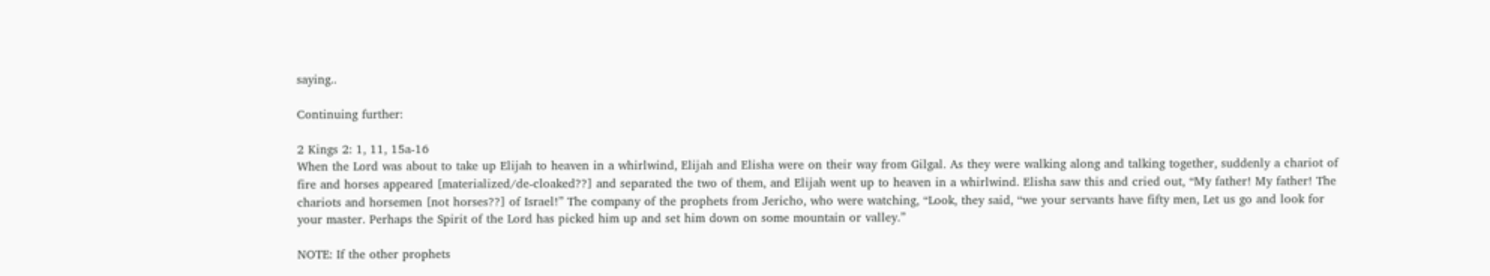saying..

Continuing further:

2 Kings 2: 1, 11, 15a-16
When the Lord was about to take up Elijah to heaven in a whirlwind, Elijah and Elisha were on their way from Gilgal. As they were walking along and talking together, suddenly a chariot of fire and horses appeared [materialized/de-cloaked??] and separated the two of them, and Elijah went up to heaven in a whirlwind. Elisha saw this and cried out, “My father! My father! The chariots and horsemen [not horses??] of Israel!” The company of the prophets from Jericho, who were watching, “Look, they said, “we your servants have fifty men, Let us go and look for your master. Perhaps the Spirit of the Lord has picked him up and set him down on some mountain or valley.”

NOTE: If the other prophets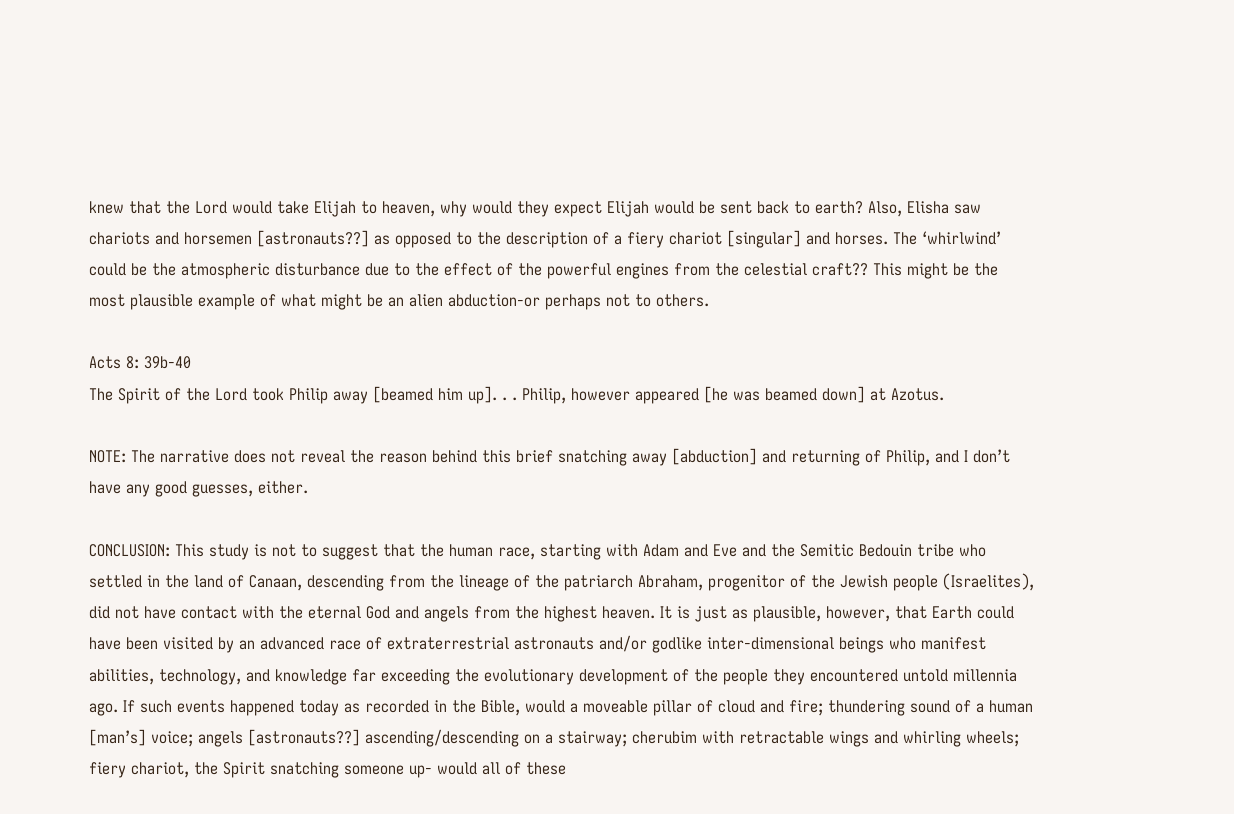knew that the Lord would take Elijah to heaven, why would they expect Elijah would be sent back to earth? Also, Elisha saw chariots and horsemen [astronauts??] as opposed to the description of a fiery chariot [singular] and horses. The ‘whirlwind’ could be the atmospheric disturbance due to the effect of the powerful engines from the celestial craft?? This might be the most plausible example of what might be an alien abduction-or perhaps not to others.

Acts 8: 39b-40
The Spirit of the Lord took Philip away [beamed him up]. . . Philip, however appeared [he was beamed down] at Azotus.

NOTE: The narrative does not reveal the reason behind this brief snatching away [abduction] and returning of Philip, and I don’t have any good guesses, either.

CONCLUSION: This study is not to suggest that the human race, starting with Adam and Eve and the Semitic Bedouin tribe who settled in the land of Canaan, descending from the lineage of the patriarch Abraham, progenitor of the Jewish people (Israelites), did not have contact with the eternal God and angels from the highest heaven. It is just as plausible, however, that Earth could have been visited by an advanced race of extraterrestrial astronauts and/or godlike inter-dimensional beings who manifest abilities, technology, and knowledge far exceeding the evolutionary development of the people they encountered untold millennia ago. If such events happened today as recorded in the Bible, would a moveable pillar of cloud and fire; thundering sound of a human [man’s] voice; angels [astronauts??] ascending/descending on a stairway; cherubim with retractable wings and whirling wheels; fiery chariot, the Spirit snatching someone up- would all of these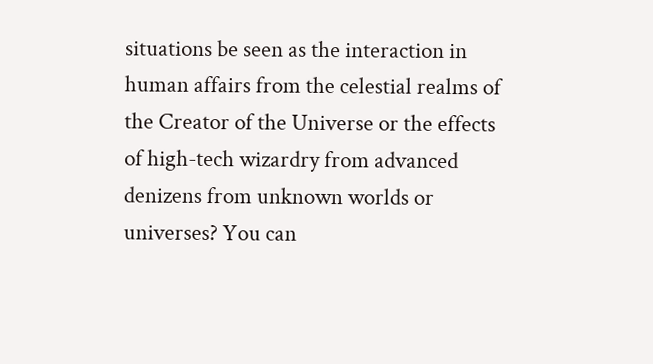situations be seen as the interaction in human affairs from the celestial realms of the Creator of the Universe or the effects of high-tech wizardry from advanced denizens from unknown worlds or universes? You can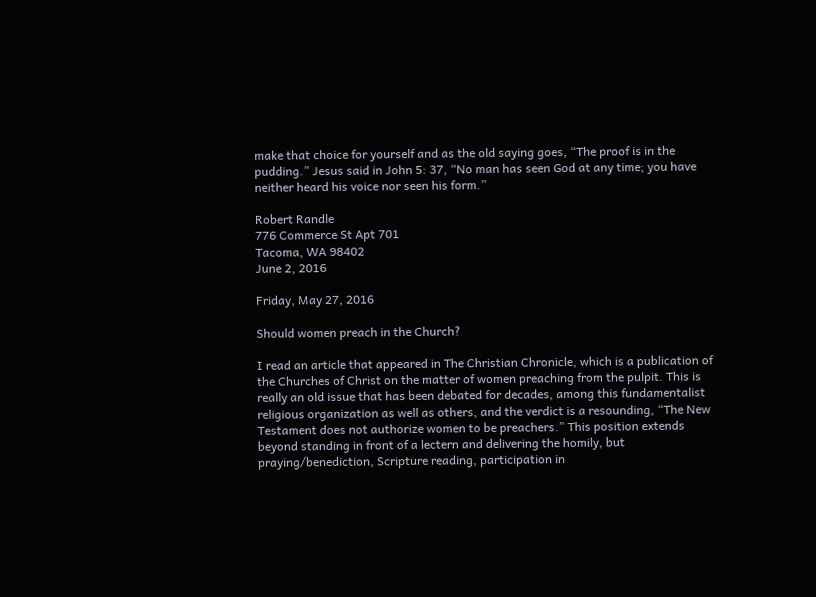make that choice for yourself and as the old saying goes, “The proof is in the pudding.” Jesus said in John 5: 37, “No man has seen God at any time; you have neither heard his voice nor seen his form.”

Robert Randle
776 Commerce St Apt 701
Tacoma, WA 98402
June 2, 2016

Friday, May 27, 2016

Should women preach in the Church?

I read an article that appeared in The Christian Chronicle, which is a publication of the Churches of Christ on the matter of women preaching from the pulpit. This is really an old issue that has been debated for decades, among this fundamentalist religious organization as well as others, and the verdict is a resounding, “The New Testament does not authorize women to be preachers.” This position extends beyond standing in front of a lectern and delivering the homily, but praying/benediction, Scripture reading, participation in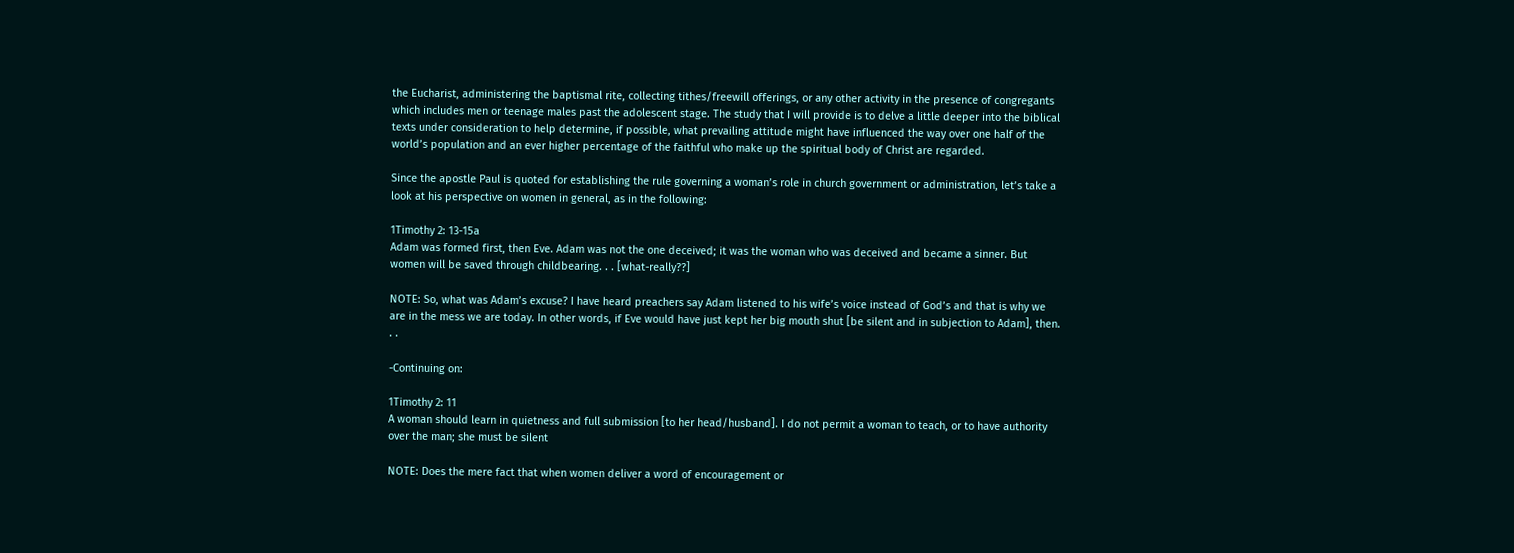the Eucharist, administering the baptismal rite, collecting tithes/freewill offerings, or any other activity in the presence of congregants which includes men or teenage males past the adolescent stage. The study that I will provide is to delve a little deeper into the biblical texts under consideration to help determine, if possible, what prevailing attitude might have influenced the way over one half of the world’s population and an ever higher percentage of the faithful who make up the spiritual body of Christ are regarded.

Since the apostle Paul is quoted for establishing the rule governing a woman’s role in church government or administration, let’s take a look at his perspective on women in general, as in the following:

1Timothy 2: 13-15a
Adam was formed first, then Eve. Adam was not the one deceived; it was the woman who was deceived and became a sinner. But women will be saved through childbearing. . . [what-really??]

NOTE: So, what was Adam’s excuse? I have heard preachers say Adam listened to his wife’s voice instead of God’s and that is why we are in the mess we are today. In other words, if Eve would have just kept her big mouth shut [be silent and in subjection to Adam], then. . .

-Continuing on:

1Timothy 2: 11
A woman should learn in quietness and full submission [to her head/husband]. I do not permit a woman to teach, or to have authority over the man; she must be silent

NOTE: Does the mere fact that when women deliver a word of encouragement or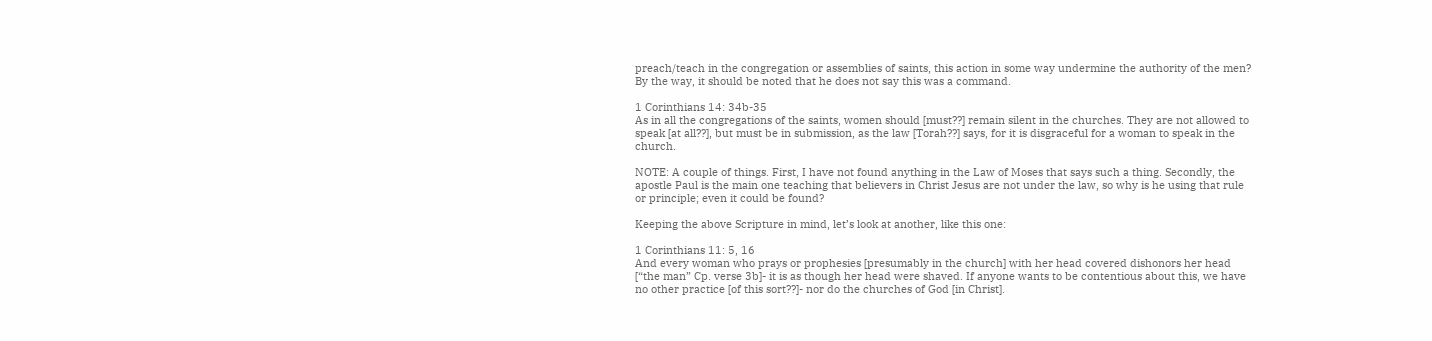preach/teach in the congregation or assemblies of saints, this action in some way undermine the authority of the men? By the way, it should be noted that he does not say this was a command.

1 Corinthians 14: 34b-35
As in all the congregations of the saints, women should [must??] remain silent in the churches. They are not allowed to speak [at all??], but must be in submission, as the law [Torah??] says, for it is disgraceful for a woman to speak in the church.

NOTE: A couple of things. First, I have not found anything in the Law of Moses that says such a thing. Secondly, the apostle Paul is the main one teaching that believers in Christ Jesus are not under the law, so why is he using that rule or principle; even it could be found?

Keeping the above Scripture in mind, let’s look at another, like this one:

1 Corinthians 11: 5, 16
And every woman who prays or prophesies [presumably in the church] with her head covered dishonors her head [“the man” Cp. verse 3b]- it is as though her head were shaved. If anyone wants to be contentious about this, we have no other practice [of this sort??]- nor do the churches of God [in Christ].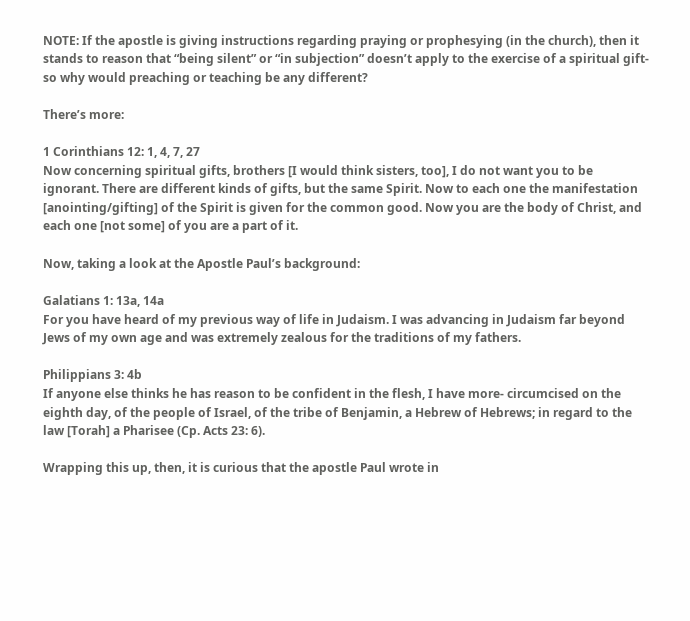NOTE: If the apostle is giving instructions regarding praying or prophesying (in the church), then it stands to reason that “being silent” or “in subjection” doesn’t apply to the exercise of a spiritual gift- so why would preaching or teaching be any different?

There’s more:

1 Corinthians 12: 1, 4, 7, 27
Now concerning spiritual gifts, brothers [I would think sisters, too], I do not want you to be ignorant. There are different kinds of gifts, but the same Spirit. Now to each one the manifestation [anointing/gifting] of the Spirit is given for the common good. Now you are the body of Christ, and each one [not some] of you are a part of it.

Now, taking a look at the Apostle Paul’s background:

Galatians 1: 13a, 14a
For you have heard of my previous way of life in Judaism. I was advancing in Judaism far beyond Jews of my own age and was extremely zealous for the traditions of my fathers.

Philippians 3: 4b
If anyone else thinks he has reason to be confident in the flesh, I have more- circumcised on the eighth day, of the people of Israel, of the tribe of Benjamin, a Hebrew of Hebrews; in regard to the law [Torah] a Pharisee (Cp. Acts 23: 6).

Wrapping this up, then, it is curious that the apostle Paul wrote in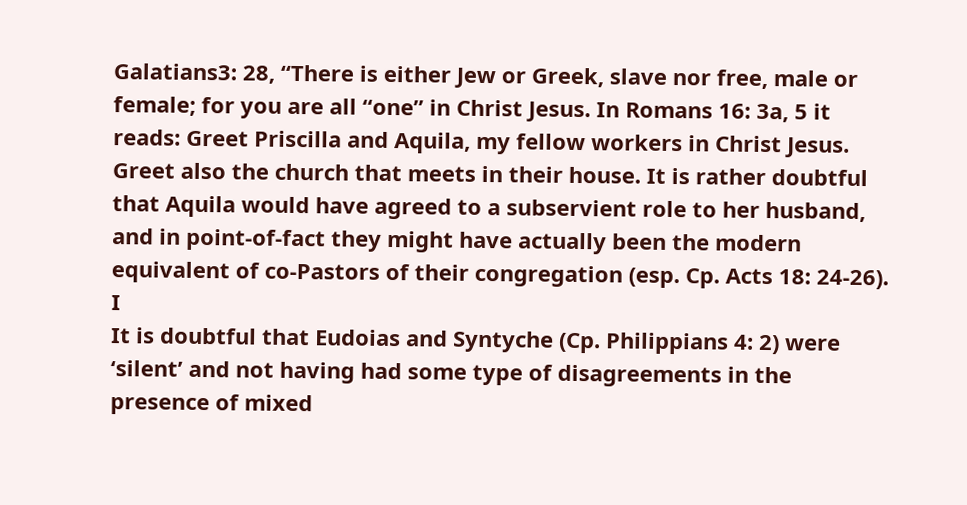Galatians3: 28, “There is either Jew or Greek, slave nor free, male or female; for you are all “one” in Christ Jesus. In Romans 16: 3a, 5 it reads: Greet Priscilla and Aquila, my fellow workers in Christ Jesus. Greet also the church that meets in their house. It is rather doubtful that Aquila would have agreed to a subservient role to her husband, and in point-of-fact they might have actually been the modern equivalent of co-Pastors of their congregation (esp. Cp. Acts 18: 24-26). I
It is doubtful that Eudoias and Syntyche (Cp. Philippians 4: 2) were ‘silent’ and not having had some type of disagreements in the presence of mixed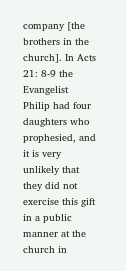company [the brothers in the church]. In Acts 21: 8-9 the Evangelist Philip had four daughters who prophesied, and it is very unlikely that they did not exercise this gift in a public manner at the church in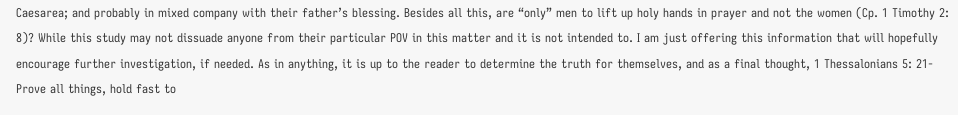Caesarea; and probably in mixed company with their father’s blessing. Besides all this, are “only” men to lift up holy hands in prayer and not the women (Cp. 1 Timothy 2: 8)? While this study may not dissuade anyone from their particular POV in this matter and it is not intended to. I am just offering this information that will hopefully encourage further investigation, if needed. As in anything, it is up to the reader to determine the truth for themselves, and as a final thought, 1 Thessalonians 5: 21- Prove all things, hold fast to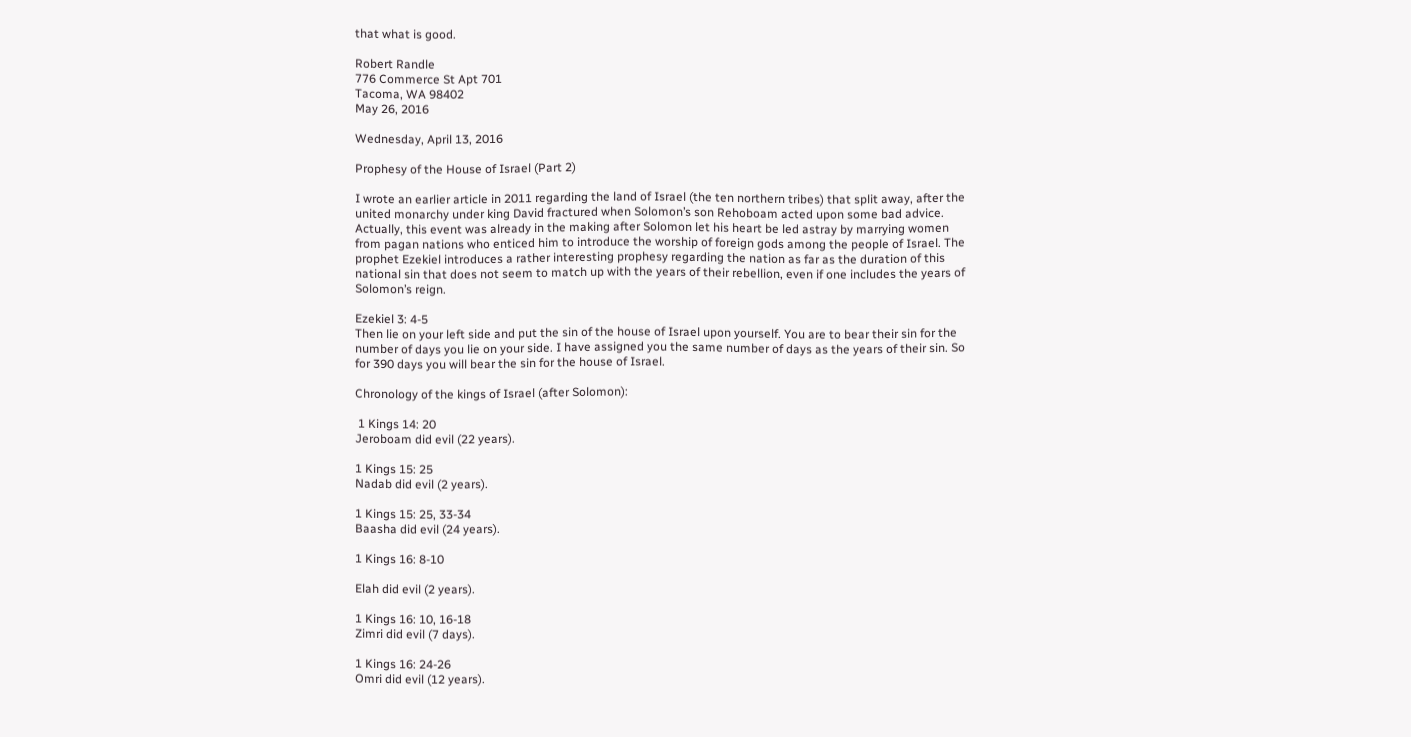that what is good.

Robert Randle
776 Commerce St Apt 701
Tacoma, WA 98402
May 26, 2016

Wednesday, April 13, 2016

Prophesy of the House of Israel (Part 2)

I wrote an earlier article in 2011 regarding the land of Israel (the ten northern tribes) that split away, after the united monarchy under king David fractured when Solomon’s son Rehoboam acted upon some bad advice. Actually, this event was already in the making after Solomon let his heart be led astray by marrying women from pagan nations who enticed him to introduce the worship of foreign gods among the people of Israel. The prophet Ezekiel introduces a rather interesting prophesy regarding the nation as far as the duration of this national sin that does not seem to match up with the years of their rebellion, even if one includes the years of Solomon’s reign.

Ezekiel 3: 4-5
Then lie on your left side and put the sin of the house of Israel upon yourself. You are to bear their sin for the number of days you lie on your side. I have assigned you the same number of days as the years of their sin. So for 390 days you will bear the sin for the house of Israel.

Chronology of the kings of Israel (after Solomon):

 1 Kings 14: 20
Jeroboam did evil (22 years).

1 Kings 15: 25
Nadab did evil (2 years).

1 Kings 15: 25, 33-34
Baasha did evil (24 years).

1 Kings 16: 8-10

Elah did evil (2 years).

1 Kings 16: 10, 16-18
Zimri did evil (7 days).

1 Kings 16: 24-26
Omri did evil (12 years).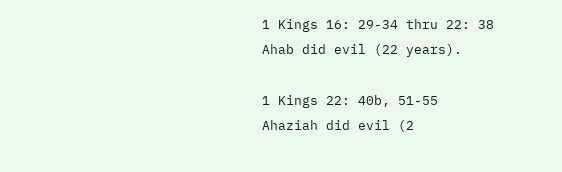1 Kings 16: 29-34 thru 22: 38
Ahab did evil (22 years).

1 Kings 22: 40b, 51-55
Ahaziah did evil (2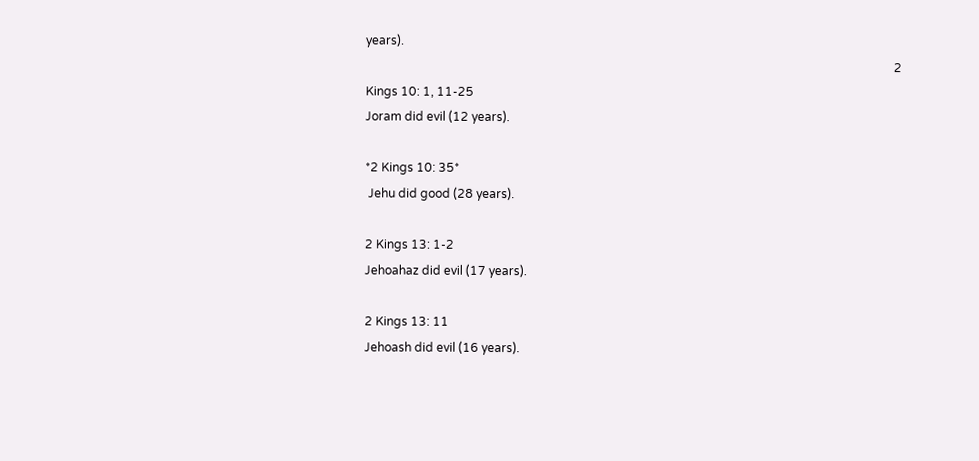years).
                                                                                                                                                                                2 Kings 10: 1, 11-25
Joram did evil (12 years).

*2 Kings 10: 35*
 Jehu did good (28 years).

2 Kings 13: 1-2
Jehoahaz did evil (17 years).

2 Kings 13: 11
Jehoash did evil (16 years).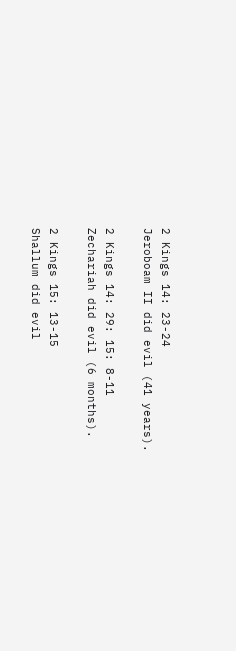2 Kings 14: 23-24
Jeroboam II did evil (41 years).

2 Kings 14: 29: 15: 8-11
Zechariah did evil (6 months).

2 Kings 15: 13-15
Shallum did evil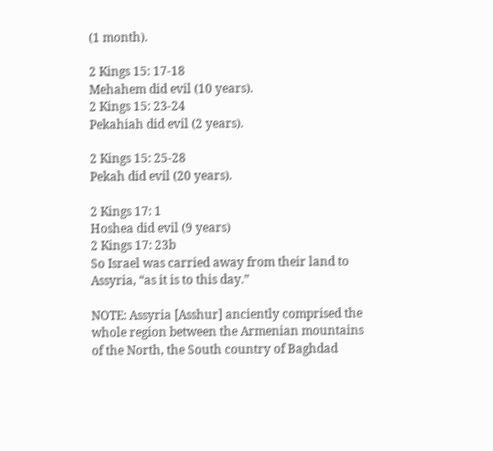(1 month).

2 Kings 15: 17-18
Mehahem did evil (10 years).
2 Kings 15: 23-24
Pekahiah did evil (2 years).

2 Kings 15: 25-28
Pekah did evil (20 years).

2 Kings 17: 1
Hoshea did evil (9 years)
2 Kings 17: 23b
So Israel was carried away from their land to Assyria, “as it is to this day.”

NOTE: Assyria [Asshur] anciently comprised the whole region between the Armenian mountains of the North, the South country of Baghdad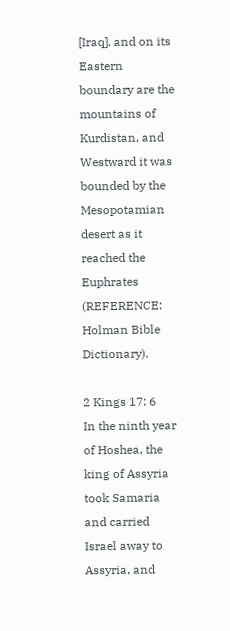[Iraq], and on its Eastern boundary are the mountains of Kurdistan, and Westward it was bounded by the Mesopotamian desert as it reached the Euphrates (REFERENCE: Holman Bible Dictionary).

2 Kings 17: 6
In the ninth year of Hoshea, the king of Assyria took Samaria and carried Israel away to Assyria, and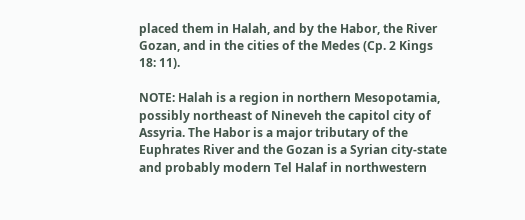placed them in Halah, and by the Habor, the River Gozan, and in the cities of the Medes (Cp. 2 Kings 18: 11).

NOTE: Halah is a region in northern Mesopotamia, possibly northeast of Nineveh the capitol city of Assyria. The Habor is a major tributary of the Euphrates River and the Gozan is a Syrian city-state and probably modern Tel Halaf in northwestern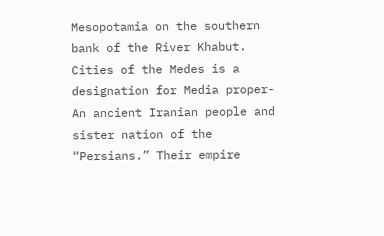Mesopotamia on the southern bank of the River Khabut. Cities of the Medes is a designation for Media proper- An ancient Iranian people and sister nation of the “Persians.” Their empire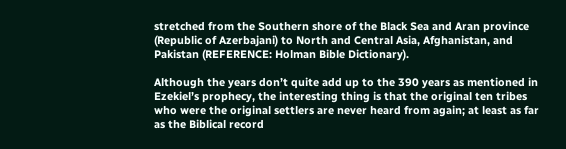stretched from the Southern shore of the Black Sea and Aran province (Republic of Azerbajani) to North and Central Asia, Afghanistan, and Pakistan (REFERENCE: Holman Bible Dictionary).

Although the years don’t quite add up to the 390 years as mentioned in Ezekiel’s prophecy, the interesting thing is that the original ten tribes who were the original settlers are never heard from again; at least as far as the Biblical record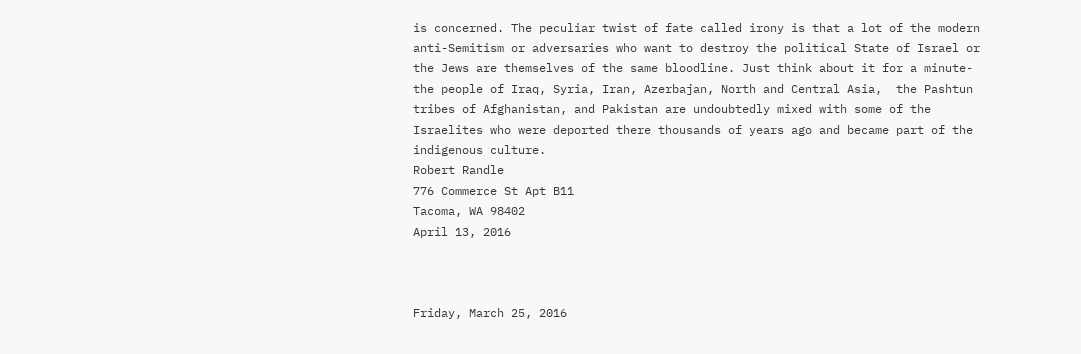is concerned. The peculiar twist of fate called irony is that a lot of the modern anti-Semitism or adversaries who want to destroy the political State of Israel or the Jews are themselves of the same bloodline. Just think about it for a minute- the people of Iraq, Syria, Iran, Azerbajan, North and Central Asia,  the Pashtun tribes of Afghanistan, and Pakistan are undoubtedly mixed with some of the Israelites who were deported there thousands of years ago and became part of the indigenous culture.
Robert Randle
776 Commerce St Apt B11
Tacoma, WA 98402
April 13, 2016



Friday, March 25, 2016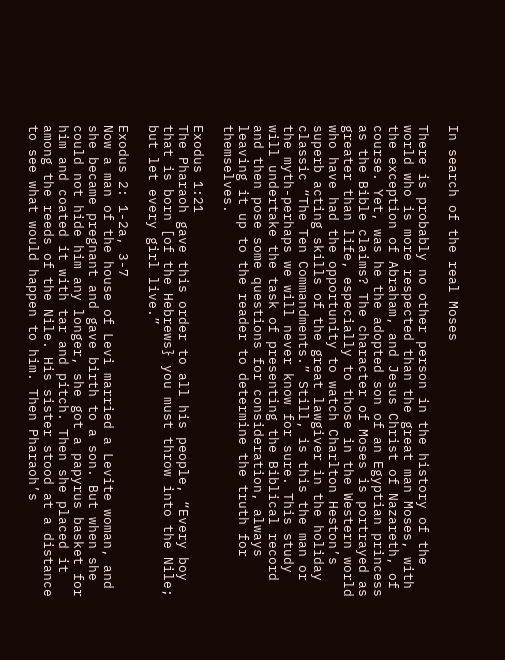In search of the real Moses

There is probably no other person in the history of the world who is more respected than the great man Moses, with the exception of Abraham, and Jesus Christ of Nazareth, of course. Yet, was he the adopted son of an Egyptian princess as the Bible claims? The character of Moses is portrayed as greater than life, especially to those in the Western world who have had the opportunity to watch Charlton Heston’s superb acting skills of the great lawgiver in the holiday classic “The Ten Commandments.” Still, is this the man or the myth-perhaps we will never know for sure. This study will undertake the task of presenting the Biblical record and then pose some questions for consideration, always leaving it up to the reader to determine the truth for themselves.

Exodus 1:21
The Pharaoh gave this order to all his people, “Every boy that is born [of the Hebrews} you must throw into the Nile; but let every girl live.”

Exodus 2: 1-2a, 3-7
Now a man of the house of Levi married a Levite woman, and she became pregnant and gave birth to a son. But when she could not hide him any longer, she got a papyrus basket for him and coated it with tar and pitch. Then she placed it among the reeds of the Nile. His sister stood at a distance to see what would happen to him. Then Pharaoh’s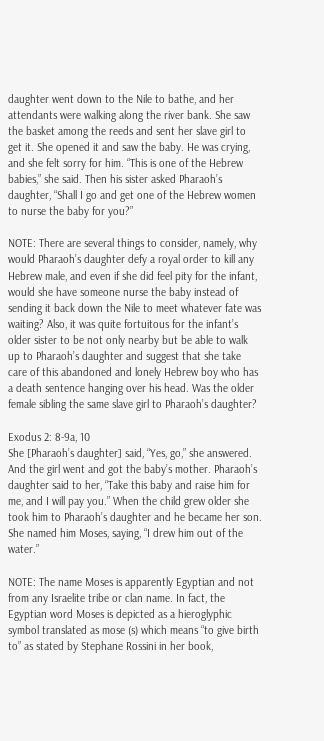daughter went down to the Nile to bathe, and her attendants were walking along the river bank. She saw the basket among the reeds and sent her slave girl to get it. She opened it and saw the baby. He was crying, and she felt sorry for him. “This is one of the Hebrew babies,” she said. Then his sister asked Pharaoh’s daughter, “Shall I go and get one of the Hebrew women to nurse the baby for you?”

NOTE: There are several things to consider, namely, why would Pharaoh’s daughter defy a royal order to kill any Hebrew male, and even if she did feel pity for the infant, would she have someone nurse the baby instead of sending it back down the Nile to meet whatever fate was waiting? Also, it was quite fortuitous for the infant’s older sister to be not only nearby but be able to walk up to Pharaoh’s daughter and suggest that she take care of this abandoned and lonely Hebrew boy who has a death sentence hanging over his head. Was the older female sibling the same slave girl to Pharaoh’s daughter?

Exodus 2: 8-9a, 10
She [Pharaoh’s daughter] said, “Yes, go,” she answered. And the girl went and got the baby’s mother. Pharaoh’s daughter said to her, “Take this baby and raise him for me, and I will pay you.” When the child grew older she took him to Pharaoh’s daughter and he became her son. She named him Moses, saying, “I drew him out of the water.”

NOTE: The name Moses is apparently Egyptian and not from any Israelite tribe or clan name. In fact, the Egyptian word Moses is depicted as a hieroglyphic symbol translated as mose (s) which means “to give birth to” as stated by Stephane Rossini in her book,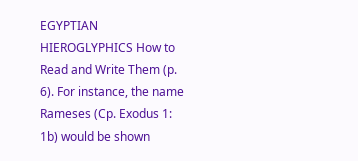EGYPTIAN HIEROGLYPHICS How to Read and Write Them (p. 6). For instance, the name Rameses (Cp. Exodus 1: 1b) would be shown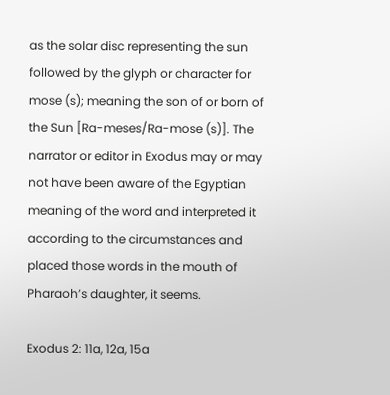as the solar disc representing the sun followed by the glyph or character for mose (s); meaning the son of or born of the Sun [Ra-meses/Ra-mose (s)]. The narrator or editor in Exodus may or may not have been aware of the Egyptian meaning of the word and interpreted it according to the circumstances and placed those words in the mouth of Pharaoh’s daughter, it seems.

Exodus 2: 11a, 12a, 15a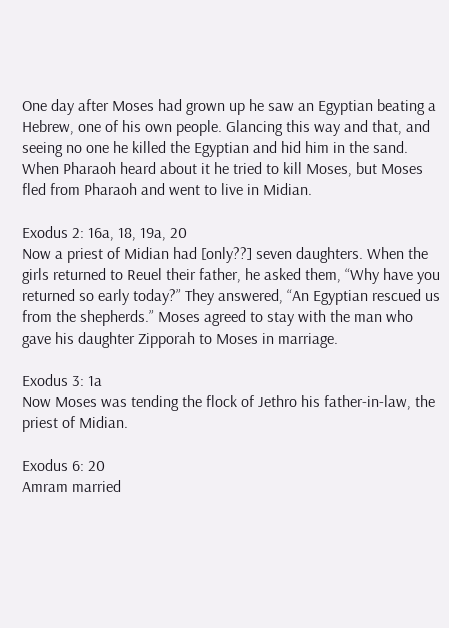One day after Moses had grown up he saw an Egyptian beating a Hebrew, one of his own people. Glancing this way and that, and seeing no one he killed the Egyptian and hid him in the sand. When Pharaoh heard about it he tried to kill Moses, but Moses fled from Pharaoh and went to live in Midian.

Exodus 2: 16a, 18, 19a, 20
Now a priest of Midian had [only??] seven daughters. When the girls returned to Reuel their father, he asked them, “Why have you returned so early today?” They answered, “An Egyptian rescued us from the shepherds.” Moses agreed to stay with the man who gave his daughter Zipporah to Moses in marriage.

Exodus 3: 1a
Now Moses was tending the flock of Jethro his father-in-law, the priest of Midian.

Exodus 6: 20
Amram married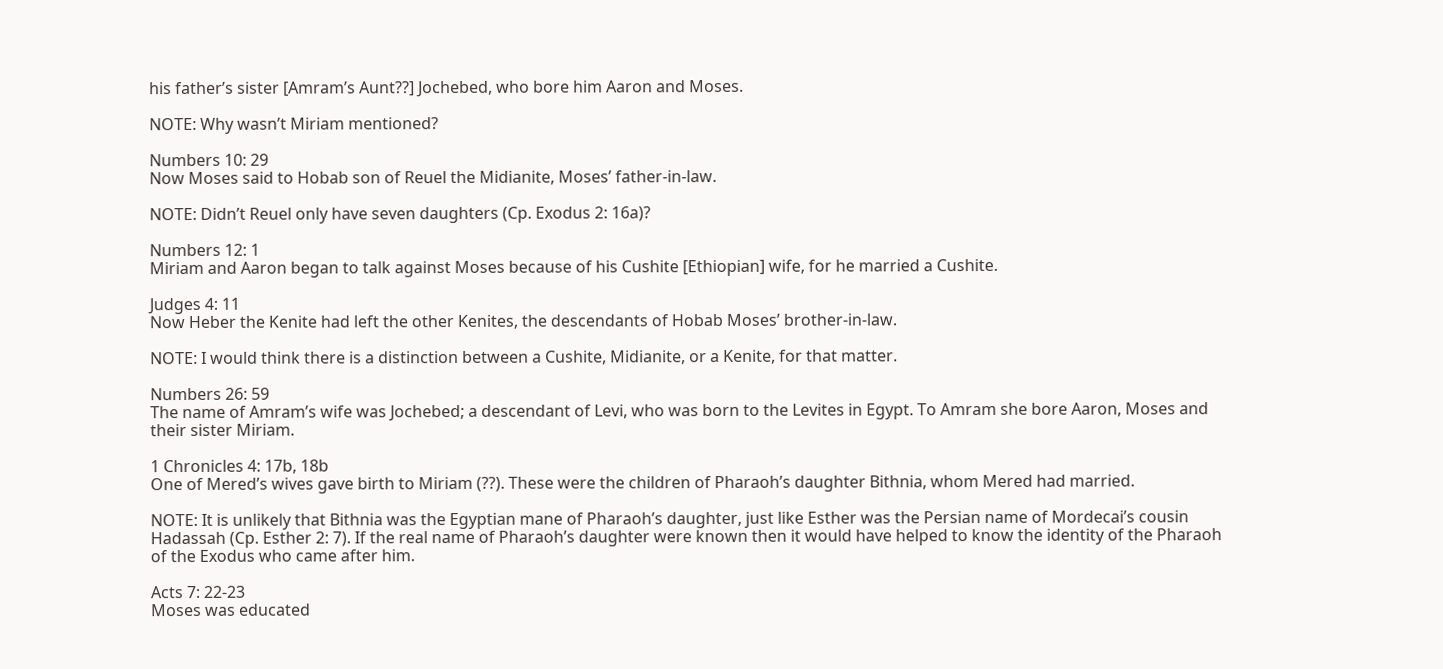his father’s sister [Amram’s Aunt??] Jochebed, who bore him Aaron and Moses.

NOTE: Why wasn’t Miriam mentioned?

Numbers 10: 29
Now Moses said to Hobab son of Reuel the Midianite, Moses’ father-in-law.

NOTE: Didn’t Reuel only have seven daughters (Cp. Exodus 2: 16a)?

Numbers 12: 1
Miriam and Aaron began to talk against Moses because of his Cushite [Ethiopian] wife, for he married a Cushite.

Judges 4: 11
Now Heber the Kenite had left the other Kenites, the descendants of Hobab Moses’ brother-in-law.

NOTE: I would think there is a distinction between a Cushite, Midianite, or a Kenite, for that matter.

Numbers 26: 59
The name of Amram’s wife was Jochebed; a descendant of Levi, who was born to the Levites in Egypt. To Amram she bore Aaron, Moses and their sister Miriam.

1 Chronicles 4: 17b, 18b
One of Mered’s wives gave birth to Miriam (??). These were the children of Pharaoh’s daughter Bithnia, whom Mered had married.

NOTE: It is unlikely that Bithnia was the Egyptian mane of Pharaoh’s daughter, just like Esther was the Persian name of Mordecai’s cousin Hadassah (Cp. Esther 2: 7). If the real name of Pharaoh’s daughter were known then it would have helped to know the identity of the Pharaoh of the Exodus who came after him.

Acts 7: 22-23
Moses was educated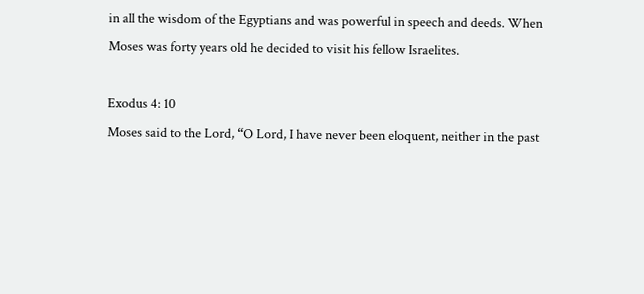in all the wisdom of the Egyptians and was powerful in speech and deeds. When Moses was forty years old he decided to visit his fellow Israelites.

Exodus 4: 10
Moses said to the Lord, “O Lord, I have never been eloquent, neither in the past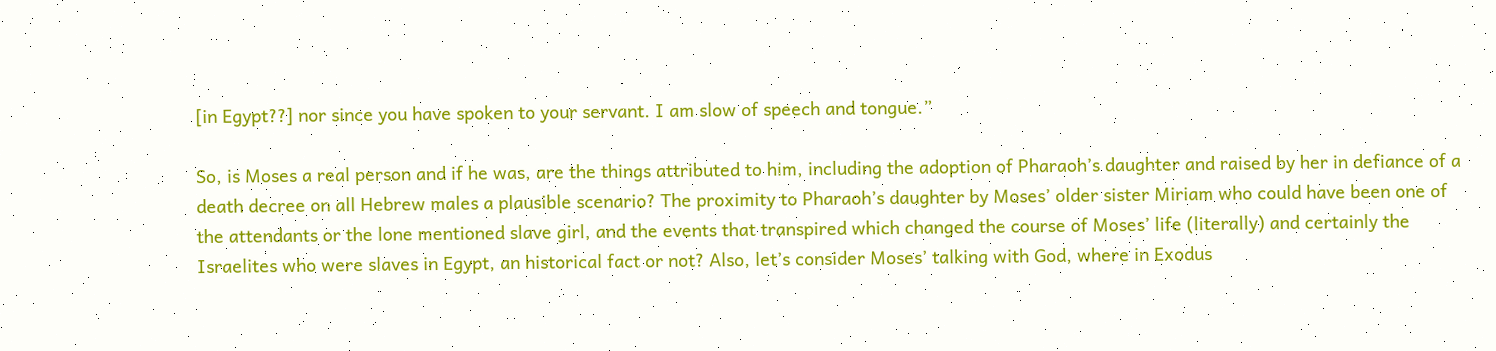[in Egypt??] nor since you have spoken to your servant. I am slow of speech and tongue.”

So, is Moses a real person and if he was, are the things attributed to him, including the adoption of Pharaoh’s daughter and raised by her in defiance of a death decree on all Hebrew males a plausible scenario? The proximity to Pharaoh’s daughter by Moses’ older sister Miriam who could have been one of the attendants or the lone mentioned slave girl, and the events that transpired which changed the course of Moses’ life (literally) and certainly the Israelites who were slaves in Egypt, an historical fact or not? Also, let’s consider Moses’ talking with God, where in Exodus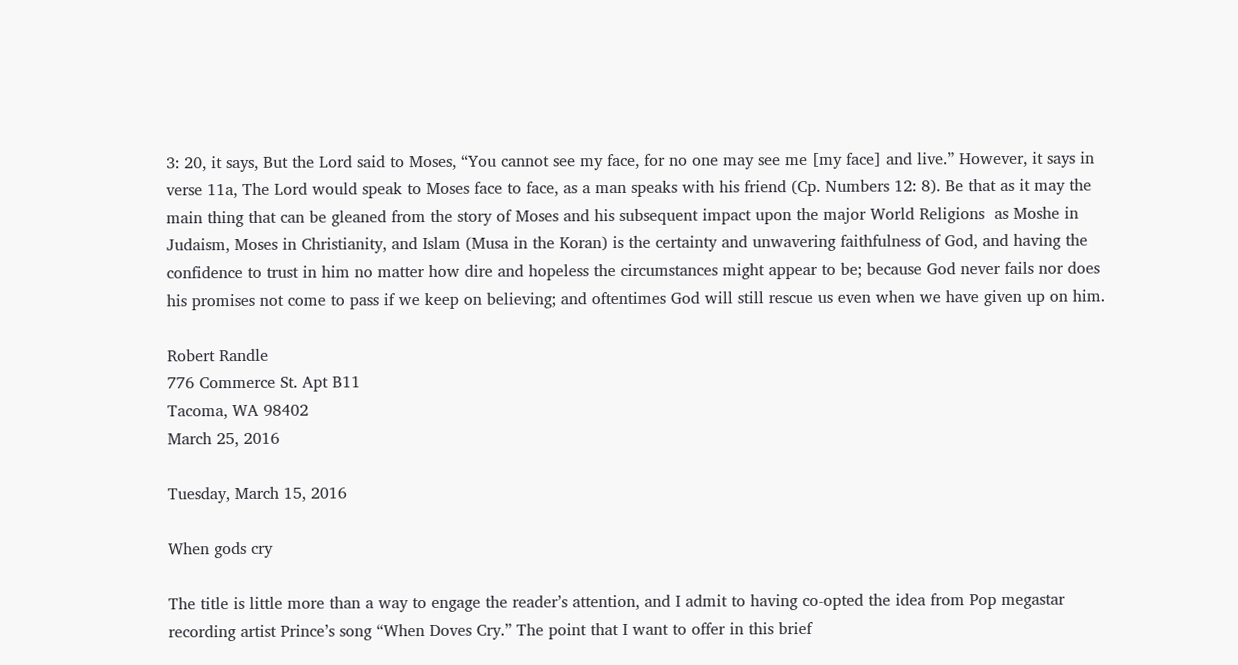3: 20, it says, But the Lord said to Moses, “You cannot see my face, for no one may see me [my face] and live.” However, it says in verse 11a, The Lord would speak to Moses face to face, as a man speaks with his friend (Cp. Numbers 12: 8). Be that as it may the main thing that can be gleaned from the story of Moses and his subsequent impact upon the major World Religions  as Moshe in Judaism, Moses in Christianity, and Islam (Musa in the Koran) is the certainty and unwavering faithfulness of God, and having the confidence to trust in him no matter how dire and hopeless the circumstances might appear to be; because God never fails nor does his promises not come to pass if we keep on believing; and oftentimes God will still rescue us even when we have given up on him.

Robert Randle
776 Commerce St. Apt B11
Tacoma, WA 98402
March 25, 2016

Tuesday, March 15, 2016

When gods cry

The title is little more than a way to engage the reader’s attention, and I admit to having co-opted the idea from Pop megastar recording artist Prince’s song “When Doves Cry.” The point that I want to offer in this brief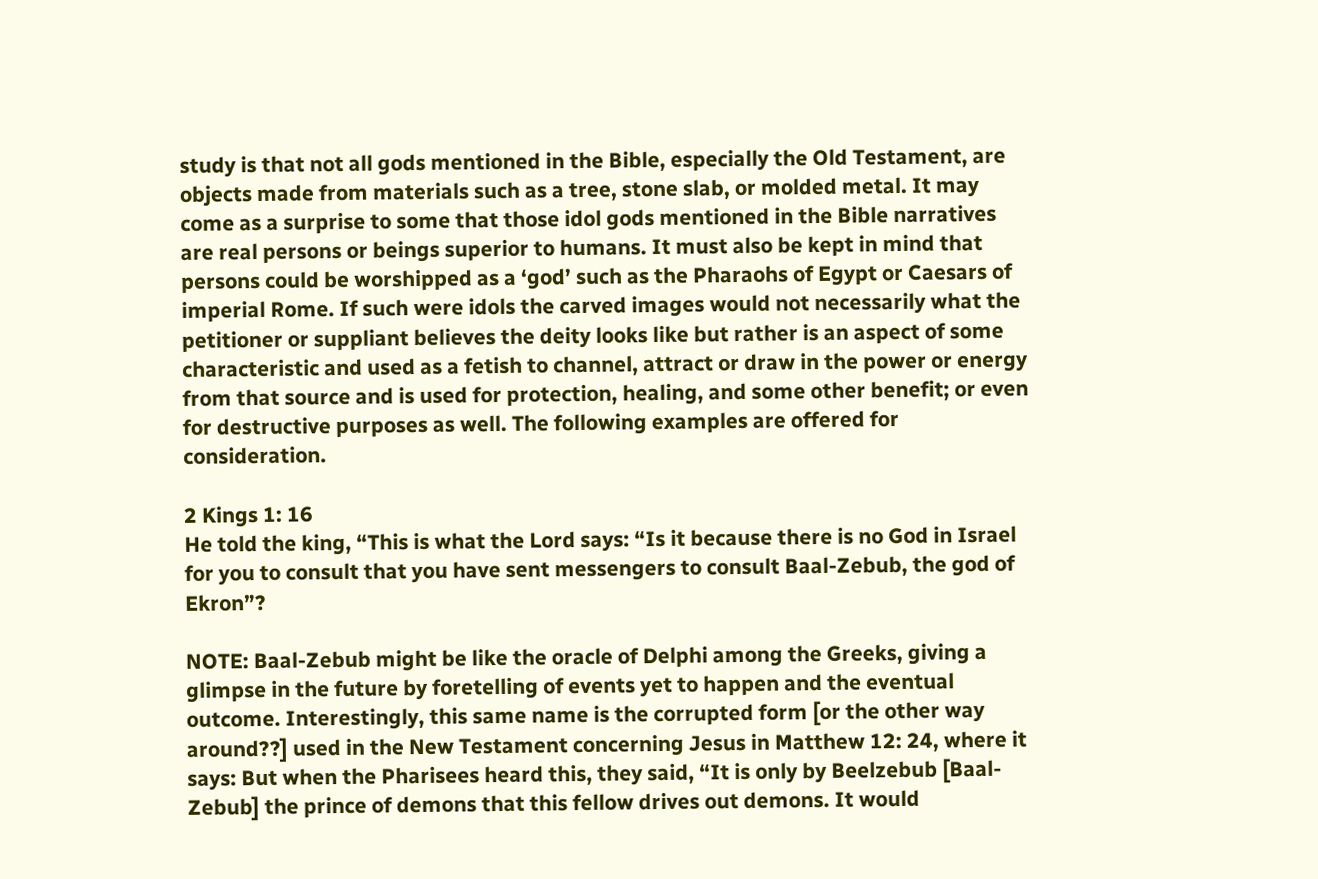study is that not all gods mentioned in the Bible, especially the Old Testament, are objects made from materials such as a tree, stone slab, or molded metal. It may come as a surprise to some that those idol gods mentioned in the Bible narratives are real persons or beings superior to humans. It must also be kept in mind that persons could be worshipped as a ‘god’ such as the Pharaohs of Egypt or Caesars of imperial Rome. If such were idols the carved images would not necessarily what the petitioner or suppliant believes the deity looks like but rather is an aspect of some characteristic and used as a fetish to channel, attract or draw in the power or energy from that source and is used for protection, healing, and some other benefit; or even for destructive purposes as well. The following examples are offered for consideration.

2 Kings 1: 16
He told the king, “This is what the Lord says: “Is it because there is no God in Israel for you to consult that you have sent messengers to consult Baal-Zebub, the god of Ekron”?

NOTE: Baal-Zebub might be like the oracle of Delphi among the Greeks, giving a glimpse in the future by foretelling of events yet to happen and the eventual outcome. Interestingly, this same name is the corrupted form [or the other way around??] used in the New Testament concerning Jesus in Matthew 12: 24, where it says: But when the Pharisees heard this, they said, “It is only by Beelzebub [Baal-Zebub] the prince of demons that this fellow drives out demons. It would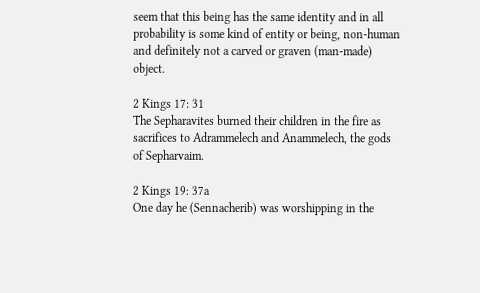seem that this being has the same identity and in all probability is some kind of entity or being, non-human and definitely not a carved or graven (man-made) object.

2 Kings 17: 31
The Sepharavites burned their children in the fire as sacrifices to Adrammelech and Anammelech, the gods of Sepharvaim.

2 Kings 19: 37a
One day he (Sennacherib) was worshipping in the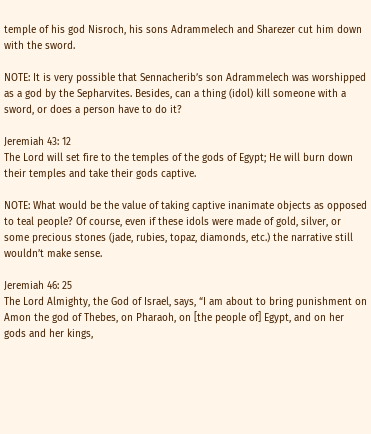temple of his god Nisroch, his sons Adrammelech and Sharezer cut him down with the sword.

NOTE: It is very possible that Sennacherib’s son Adrammelech was worshipped as a god by the Sepharvites. Besides, can a thing (idol) kill someone with a sword, or does a person have to do it?

Jeremiah 43: 12
The Lord will set fire to the temples of the gods of Egypt; He will burn down their temples and take their gods captive.

NOTE: What would be the value of taking captive inanimate objects as opposed to teal people? Of course, even if these idols were made of gold, silver, or some precious stones (jade, rubies, topaz, diamonds, etc.) the narrative still wouldn’t make sense.

Jeremiah 46: 25
The Lord Almighty, the God of Israel, says, “I am about to bring punishment on Amon the god of Thebes, on Pharaoh, on [the people of] Egypt, and on her gods and her kings,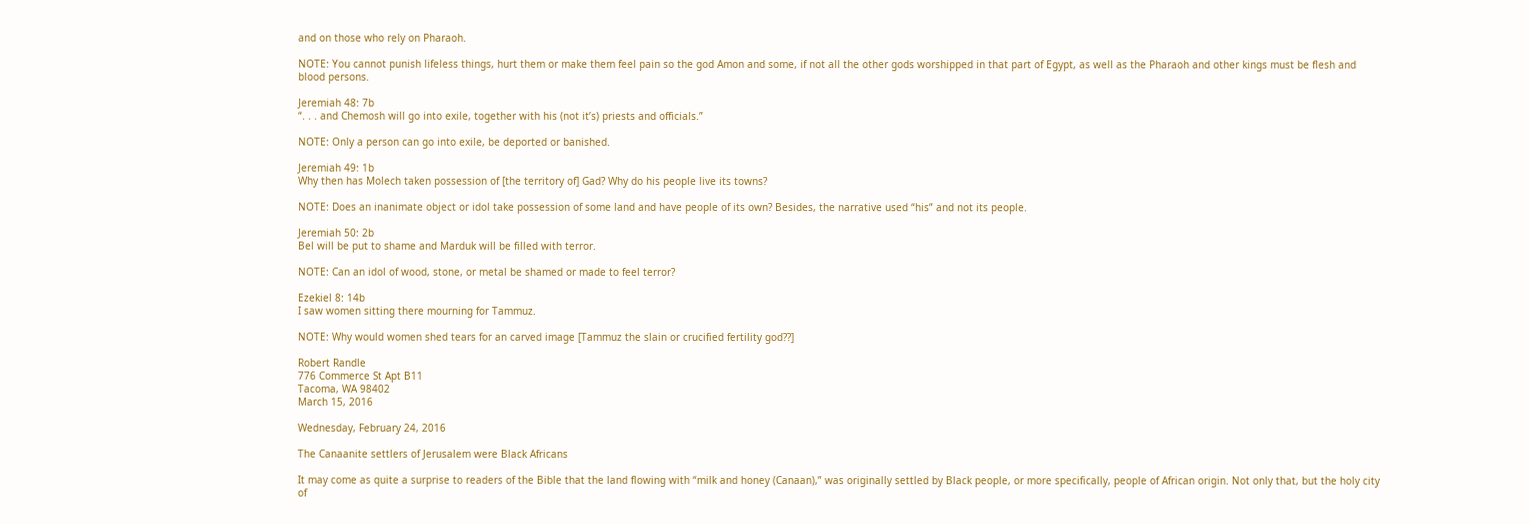and on those who rely on Pharaoh.

NOTE: You cannot punish lifeless things, hurt them or make them feel pain so the god Amon and some, if not all the other gods worshipped in that part of Egypt, as well as the Pharaoh and other kings must be flesh and blood persons.

Jeremiah 48: 7b
“. . . and Chemosh will go into exile, together with his (not it’s) priests and officials.”

NOTE: Only a person can go into exile, be deported or banished.

Jeremiah 49: 1b
Why then has Molech taken possession of [the territory of] Gad? Why do his people live its towns?

NOTE: Does an inanimate object or idol take possession of some land and have people of its own? Besides, the narrative used “his” and not its people.

Jeremiah 50: 2b
Bel will be put to shame and Marduk will be filled with terror.

NOTE: Can an idol of wood, stone, or metal be shamed or made to feel terror?

Ezekiel 8: 14b
I saw women sitting there mourning for Tammuz.

NOTE: Why would women shed tears for an carved image [Tammuz the slain or crucified fertility god??]

Robert Randle
776 Commerce St Apt B11
Tacoma, WA 98402
March 15, 2016

Wednesday, February 24, 2016

The Canaanite settlers of Jerusalem were Black Africans

It may come as quite a surprise to readers of the Bible that the land flowing with “milk and honey (Canaan),” was originally settled by Black people, or more specifically, people of African origin. Not only that, but the holy city of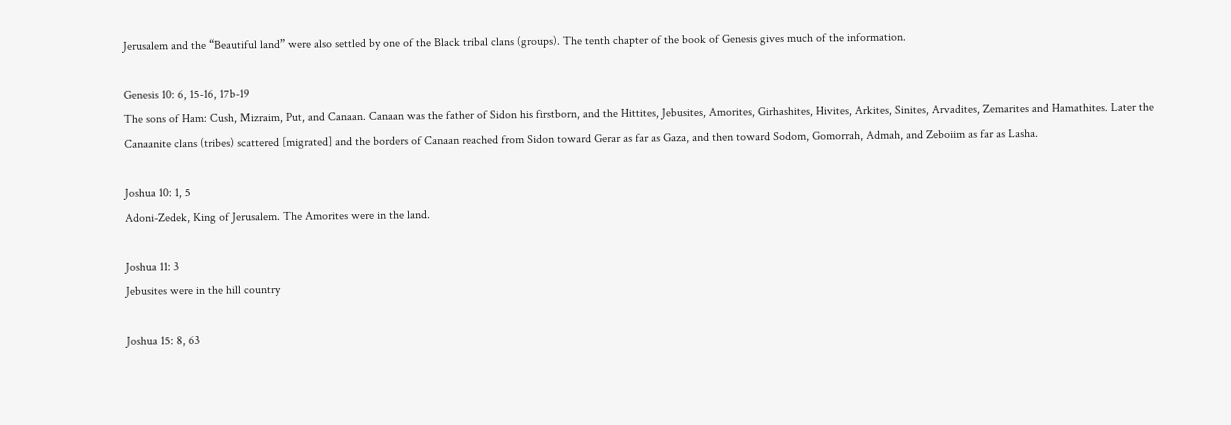Jerusalem and the “Beautiful land” were also settled by one of the Black tribal clans (groups). The tenth chapter of the book of Genesis gives much of the information.

Genesis 10: 6, 15-16, 17b-19
The sons of Ham: Cush, Mizraim, Put, and Canaan. Canaan was the father of Sidon his firstborn, and the Hittites, Jebusites, Amorites, Girhashites, Hivites, Arkites, Sinites, Arvadites, Zemarites and Hamathites. Later the Canaanite clans (tribes) scattered [migrated] and the borders of Canaan reached from Sidon toward Gerar as far as Gaza, and then toward Sodom, Gomorrah, Admah, and Zeboiim as far as Lasha.

Joshua 10: 1, 5
Adoni-Zedek, King of Jerusalem. The Amorites were in the land.

Joshua 11: 3
Jebusites were in the hill country

Joshua 15: 8, 63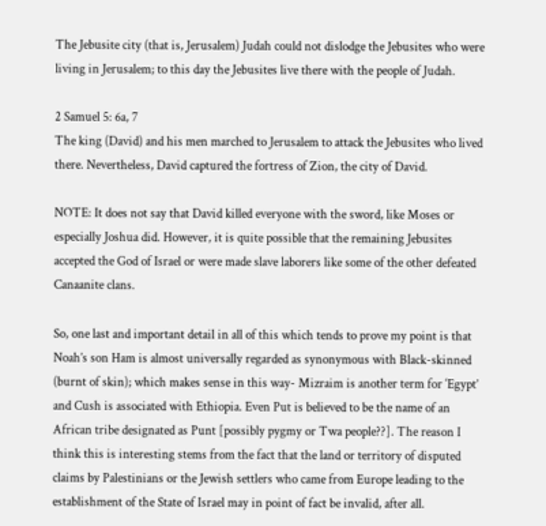The Jebusite city (that is, Jerusalem) Judah could not dislodge the Jebusites who were living in Jerusalem; to this day the Jebusites live there with the people of Judah.

2 Samuel 5: 6a, 7
The king (David) and his men marched to Jerusalem to attack the Jebusites who lived there. Nevertheless, David captured the fortress of Zion, the city of David.

NOTE: It does not say that David killed everyone with the sword, like Moses or especially Joshua did. However, it is quite possible that the remaining Jebusites accepted the God of Israel or were made slave laborers like some of the other defeated Canaanite clans.

So, one last and important detail in all of this which tends to prove my point is that Noah’s son Ham is almost universally regarded as synonymous with Black-skinned (burnt of skin); which makes sense in this way- Mizraim is another term for ‘Egypt’ and Cush is associated with Ethiopia. Even Put is believed to be the name of an African tribe designated as Punt [possibly pygmy or Twa people??]. The reason I think this is interesting stems from the fact that the land or territory of disputed claims by Palestinians or the Jewish settlers who came from Europe leading to the establishment of the State of Israel may in point of fact be invalid, after all.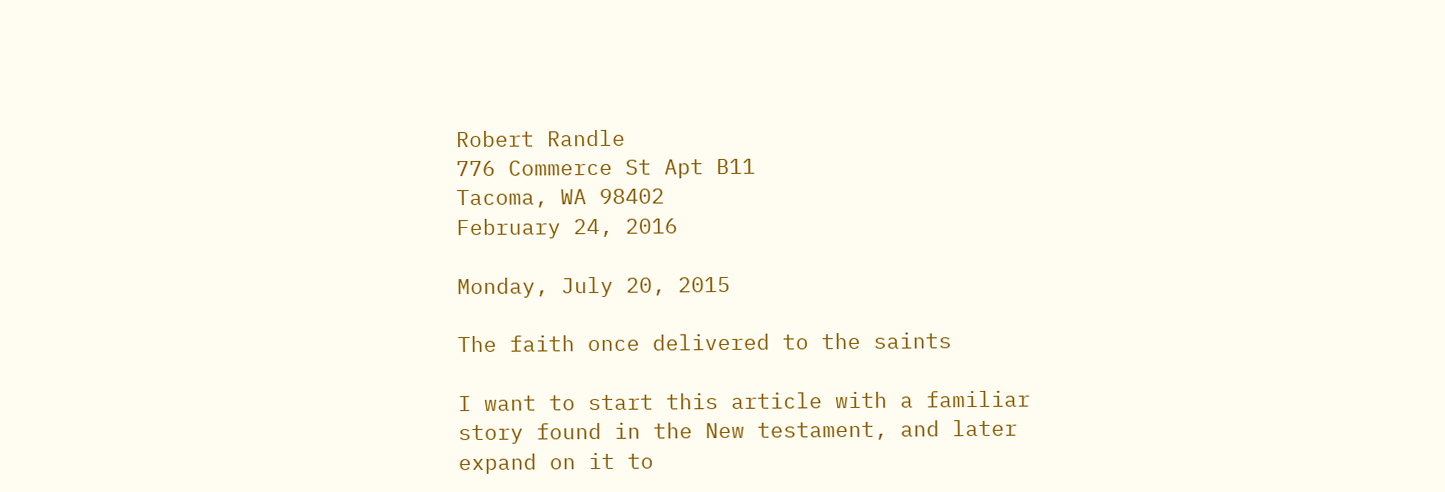Robert Randle
776 Commerce St Apt B11
Tacoma, WA 98402
February 24, 2016

Monday, July 20, 2015

The faith once delivered to the saints

I want to start this article with a familiar story found in the New testament, and later expand on it to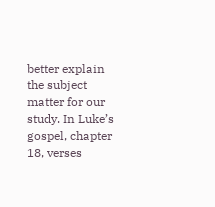better explain the subject matter for our study. In Luke’s gospel, chapter 18, verses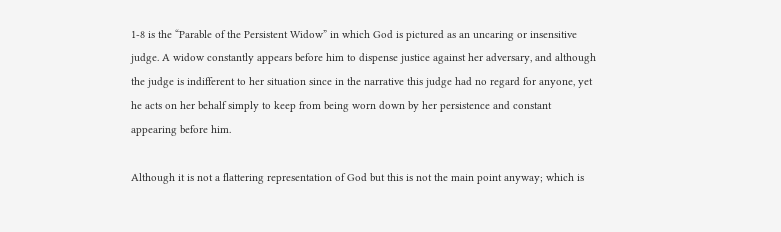1-8 is the “Parable of the Persistent Widow” in which God is pictured as an uncaring or insensitive judge. A widow constantly appears before him to dispense justice against her adversary, and although the judge is indifferent to her situation since in the narrative this judge had no regard for anyone, yet he acts on her behalf simply to keep from being worn down by her persistence and constant appearing before him.

Although it is not a flattering representation of God but this is not the main point anyway; which is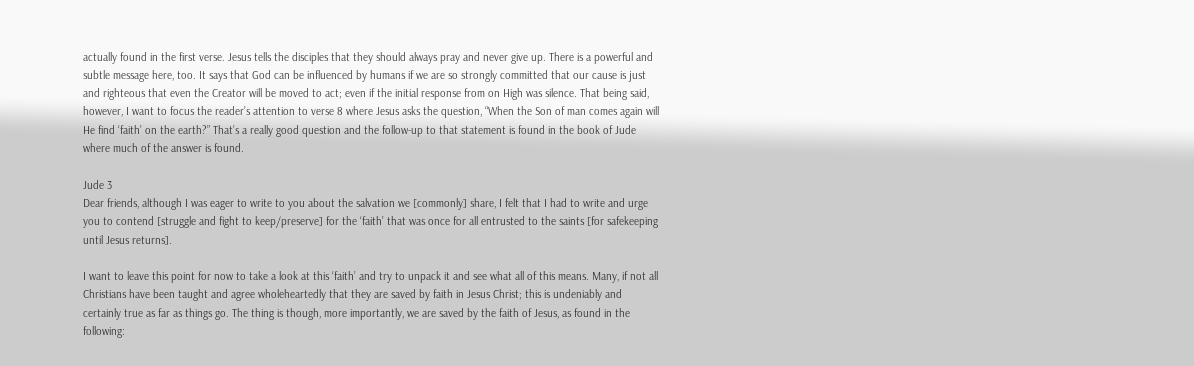actually found in the first verse. Jesus tells the disciples that they should always pray and never give up. There is a powerful and subtle message here, too. It says that God can be influenced by humans if we are so strongly committed that our cause is just and righteous that even the Creator will be moved to act; even if the initial response from on High was silence. That being said, however, I want to focus the reader’s attention to verse 8 where Jesus asks the question, “When the Son of man comes again will He find ‘faith’ on the earth?” That’s a really good question and the follow-up to that statement is found in the book of Jude where much of the answer is found.

Jude 3
Dear friends, although I was eager to write to you about the salvation we [commonly] share, I felt that I had to write and urge you to contend [struggle and fight to keep/preserve] for the ‘faith’ that was once for all entrusted to the saints [for safekeeping until Jesus returns].

I want to leave this point for now to take a look at this ‘faith’ and try to unpack it and see what all of this means. Many, if not all Christians have been taught and agree wholeheartedly that they are saved by faith in Jesus Christ; this is undeniably and certainly true as far as things go. The thing is though, more importantly, we are saved by the faith of Jesus, as found in the following: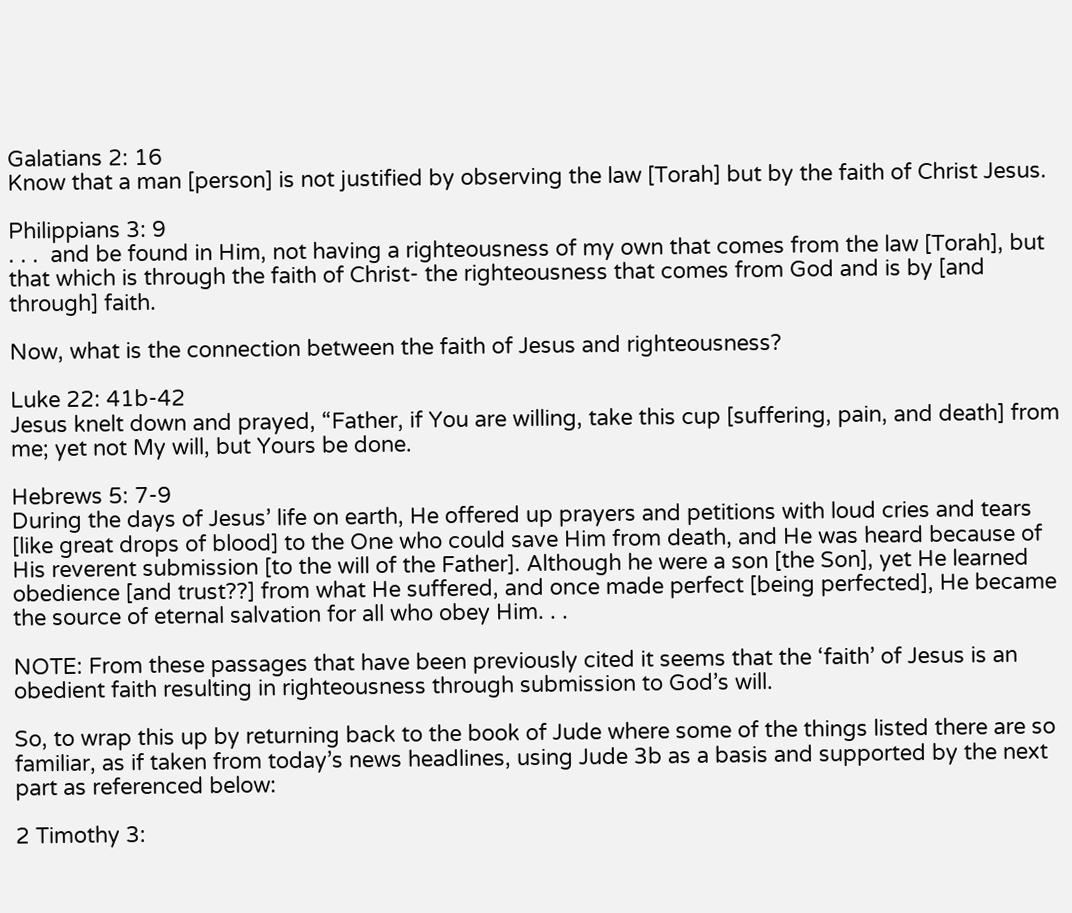Galatians 2: 16
Know that a man [person] is not justified by observing the law [Torah] but by the faith of Christ Jesus.

Philippians 3: 9
. . .  and be found in Him, not having a righteousness of my own that comes from the law [Torah], but that which is through the faith of Christ- the righteousness that comes from God and is by [and through] faith.

Now, what is the connection between the faith of Jesus and righteousness?

Luke 22: 41b-42
Jesus knelt down and prayed, “Father, if You are willing, take this cup [suffering, pain, and death] from me; yet not My will, but Yours be done.

Hebrews 5: 7-9
During the days of Jesus’ life on earth, He offered up prayers and petitions with loud cries and tears [like great drops of blood] to the One who could save Him from death, and He was heard because of His reverent submission [to the will of the Father]. Although he were a son [the Son], yet He learned obedience [and trust??] from what He suffered, and once made perfect [being perfected], He became the source of eternal salvation for all who obey Him. . .

NOTE: From these passages that have been previously cited it seems that the ‘faith’ of Jesus is an obedient faith resulting in righteousness through submission to God’s will.

So, to wrap this up by returning back to the book of Jude where some of the things listed there are so familiar, as if taken from today’s news headlines, using Jude 3b as a basis and supported by the next part as referenced below:

2 Timothy 3: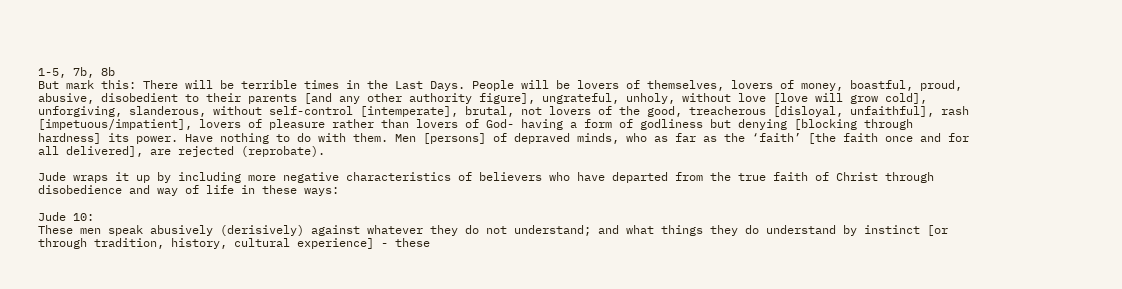1-5, 7b, 8b
But mark this: There will be terrible times in the Last Days. People will be lovers of themselves, lovers of money, boastful, proud, abusive, disobedient to their parents [and any other authority figure], ungrateful, unholy, without love [love will grow cold], unforgiving, slanderous, without self-control [intemperate], brutal, not lovers of the good, treacherous [disloyal, unfaithful], rash [impetuous/impatient], lovers of pleasure rather than lovers of God- having a form of godliness but denying [blocking through hardness] its power. Have nothing to do with them. Men [persons] of depraved minds, who as far as the ‘faith’ [the faith once and for all delivered], are rejected (reprobate).

Jude wraps it up by including more negative characteristics of believers who have departed from the true faith of Christ through disobedience and way of life in these ways:

Jude 10:
These men speak abusively (derisively) against whatever they do not understand; and what things they do understand by instinct [or through tradition, history, cultural experience] - these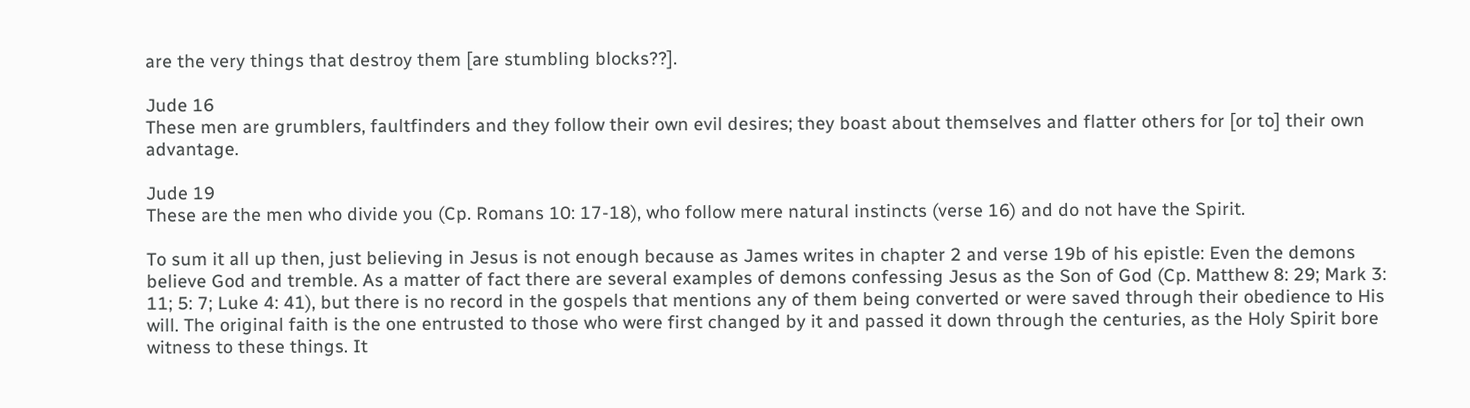are the very things that destroy them [are stumbling blocks??].

Jude 16
These men are grumblers, faultfinders and they follow their own evil desires; they boast about themselves and flatter others for [or to] their own advantage.

Jude 19
These are the men who divide you (Cp. Romans 10: 17-18), who follow mere natural instincts (verse 16) and do not have the Spirit.

To sum it all up then, just believing in Jesus is not enough because as James writes in chapter 2 and verse 19b of his epistle: Even the demons believe God and tremble. As a matter of fact there are several examples of demons confessing Jesus as the Son of God (Cp. Matthew 8: 29; Mark 3: 11; 5: 7; Luke 4: 41), but there is no record in the gospels that mentions any of them being converted or were saved through their obedience to His will. The original faith is the one entrusted to those who were first changed by it and passed it down through the centuries, as the Holy Spirit bore witness to these things. It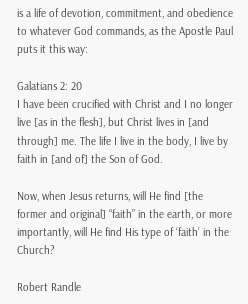is a life of devotion, commitment, and obedience to whatever God commands, as the Apostle Paul puts it this way:

Galatians 2: 20
I have been crucified with Christ and I no longer live [as in the flesh], but Christ lives in [and through] me. The life I live in the body, I live by faith in [and of] the Son of God.

Now, when Jesus returns, will He find [the former and original] “faith” in the earth, or more importantly, will He find His type of ‘faith’ in the Church?

Robert Randle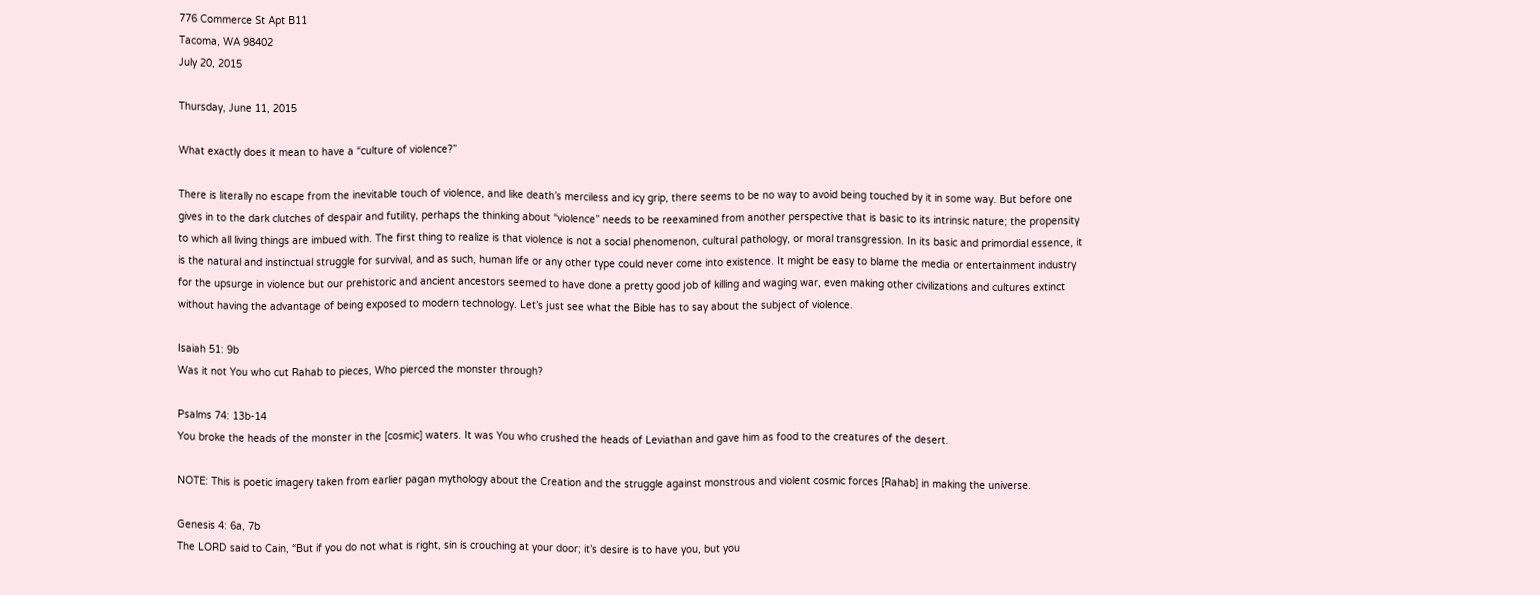776 Commerce St Apt B11
Tacoma, WA 98402
July 20, 2015

Thursday, June 11, 2015

What exactly does it mean to have a “culture of violence?”

There is literally no escape from the inevitable touch of violence, and like death’s merciless and icy grip, there seems to be no way to avoid being touched by it in some way. But before one gives in to the dark clutches of despair and futility, perhaps the thinking about “violence” needs to be reexamined from another perspective that is basic to its intrinsic nature; the propensity to which all living things are imbued with. The first thing to realize is that violence is not a social phenomenon, cultural pathology, or moral transgression. In its basic and primordial essence, it is the natural and instinctual struggle for survival, and as such, human life or any other type could never come into existence. It might be easy to blame the media or entertainment industry for the upsurge in violence but our prehistoric and ancient ancestors seemed to have done a pretty good job of killing and waging war, even making other civilizations and cultures extinct without having the advantage of being exposed to modern technology. Let’s just see what the Bible has to say about the subject of violence.

Isaiah 51: 9b
Was it not You who cut Rahab to pieces, Who pierced the monster through?

Psalms 74: 13b-14
You broke the heads of the monster in the [cosmic] waters. It was You who crushed the heads of Leviathan and gave him as food to the creatures of the desert.

NOTE: This is poetic imagery taken from earlier pagan mythology about the Creation and the struggle against monstrous and violent cosmic forces [Rahab] in making the universe.

Genesis 4: 6a, 7b
The LORD said to Cain, “But if you do not what is right, sin is crouching at your door; it’s desire is to have you, but you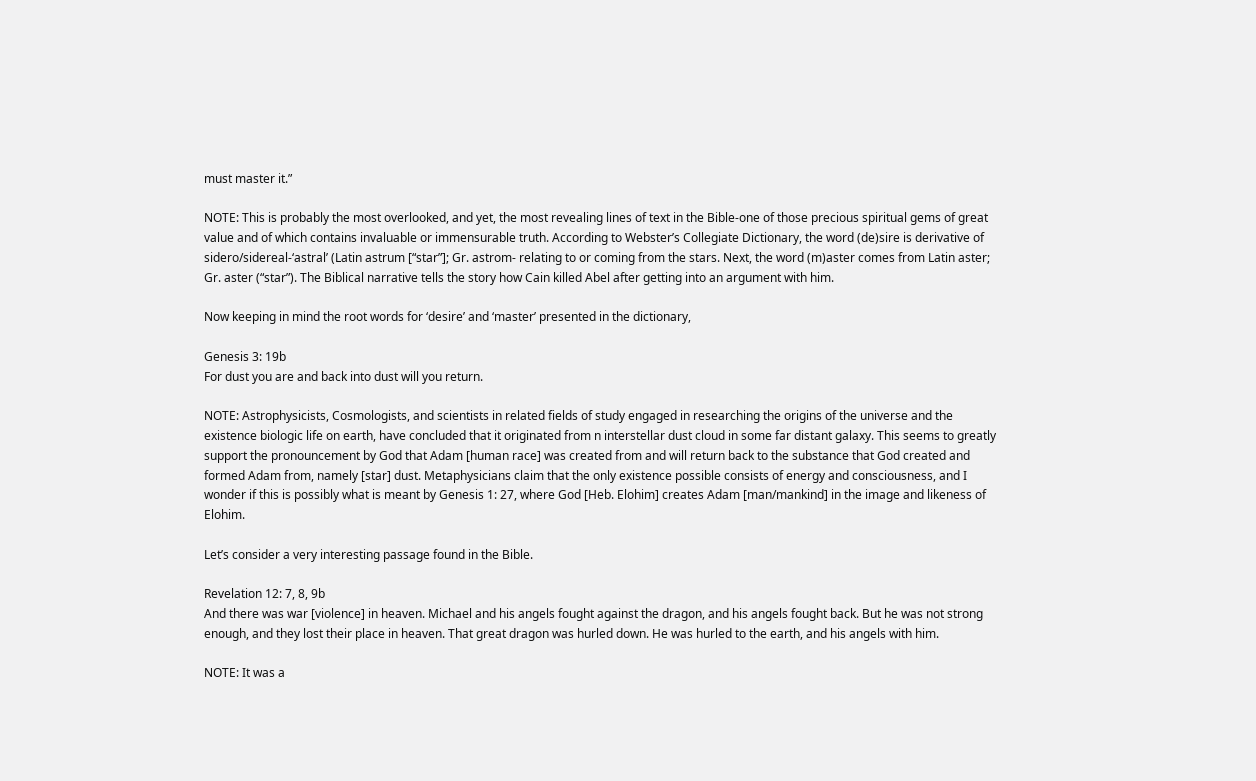must master it.”

NOTE: This is probably the most overlooked, and yet, the most revealing lines of text in the Bible-one of those precious spiritual gems of great value and of which contains invaluable or immensurable truth. According to Webster’s Collegiate Dictionary, the word (de)sire is derivative of sidero/sidereal-‘astral’ (Latin astrum [“star”]; Gr. astrom- relating to or coming from the stars. Next, the word (m)aster comes from Latin aster; Gr. aster (“star”). The Biblical narrative tells the story how Cain killed Abel after getting into an argument with him.

Now keeping in mind the root words for ‘desire’ and ‘master’ presented in the dictionary,

Genesis 3: 19b
For dust you are and back into dust will you return.

NOTE: Astrophysicists, Cosmologists, and scientists in related fields of study engaged in researching the origins of the universe and the existence biologic life on earth, have concluded that it originated from n interstellar dust cloud in some far distant galaxy. This seems to greatly support the pronouncement by God that Adam [human race] was created from and will return back to the substance that God created and formed Adam from, namely [star] dust. Metaphysicians claim that the only existence possible consists of energy and consciousness, and I wonder if this is possibly what is meant by Genesis 1: 27, where God [Heb. Elohim] creates Adam [man/mankind] in the image and likeness of Elohim.

Let’s consider a very interesting passage found in the Bible.

Revelation 12: 7, 8, 9b
And there was war [violence] in heaven. Michael and his angels fought against the dragon, and his angels fought back. But he was not strong enough, and they lost their place in heaven. That great dragon was hurled down. He was hurled to the earth, and his angels with him.

NOTE: It was a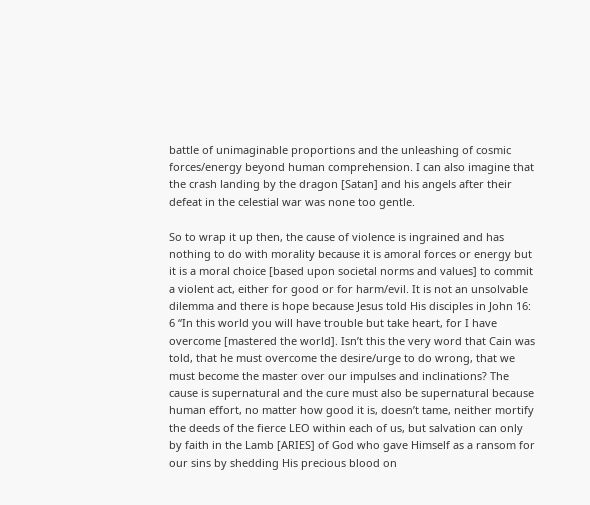battle of unimaginable proportions and the unleashing of cosmic forces/energy beyond human comprehension. I can also imagine that the crash landing by the dragon [Satan] and his angels after their defeat in the celestial war was none too gentle.

So to wrap it up then, the cause of violence is ingrained and has nothing to do with morality because it is amoral forces or energy but it is a moral choice [based upon societal norms and values] to commit a violent act, either for good or for harm/evil. It is not an unsolvable dilemma and there is hope because Jesus told His disciples in John 16: 6 “In this world you will have trouble but take heart, for I have overcome [mastered the world]. Isn’t this the very word that Cain was told, that he must overcome the desire/urge to do wrong, that we must become the master over our impulses and inclinations? The cause is supernatural and the cure must also be supernatural because human effort, no matter how good it is, doesn’t tame, neither mortify the deeds of the fierce LEO within each of us, but salvation can only by faith in the Lamb [ARIES] of God who gave Himself as a ransom for our sins by shedding His precious blood on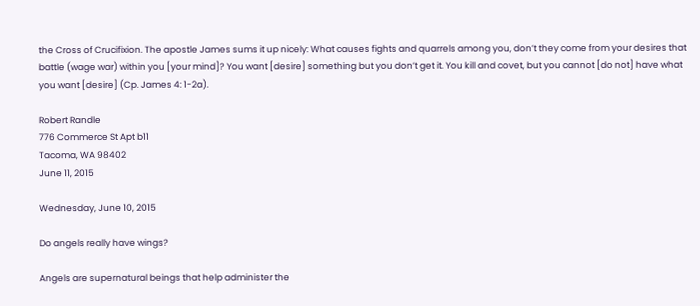the Cross of Crucifixion. The apostle James sums it up nicely: What causes fights and quarrels among you, don’t they come from your desires that battle (wage war) within you [your mind]? You want [desire] something but you don’t get it. You kill and covet, but you cannot [do not] have what you want [desire] (Cp. James 4: 1-2a).

Robert Randle
776 Commerce St Apt b11
Tacoma, WA 98402
June 11, 2015

Wednesday, June 10, 2015

Do angels really have wings?

Angels are supernatural beings that help administer the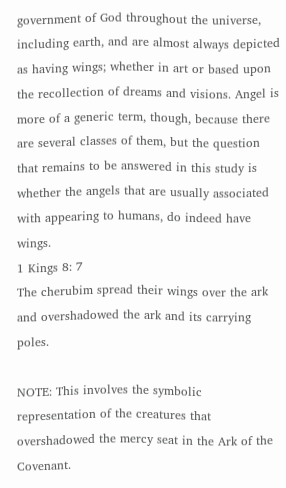government of God throughout the universe, including earth, and are almost always depicted as having wings; whether in art or based upon the recollection of dreams and visions. Angel is more of a generic term, though, because there are several classes of them, but the question that remains to be answered in this study is whether the angels that are usually associated with appearing to humans, do indeed have wings.
1 Kings 8: 7
The cherubim spread their wings over the ark and overshadowed the ark and its carrying poles.

NOTE: This involves the symbolic representation of the creatures that overshadowed the mercy seat in the Ark of the Covenant.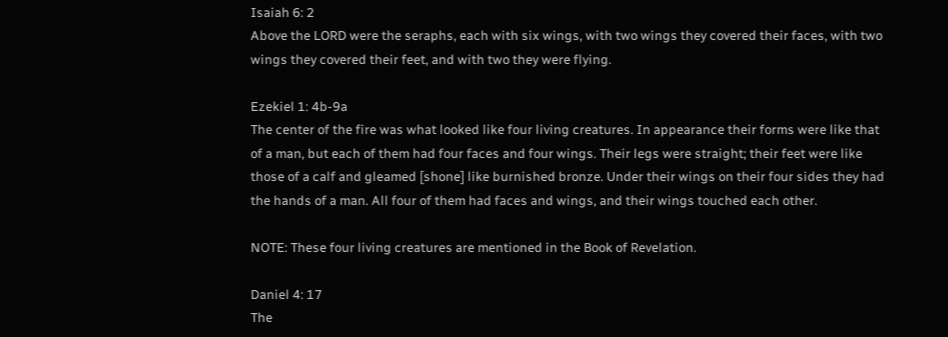Isaiah 6: 2
Above the LORD were the seraphs, each with six wings, with two wings they covered their faces, with two wings they covered their feet, and with two they were flying.

Ezekiel 1: 4b-9a
The center of the fire was what looked like four living creatures. In appearance their forms were like that of a man, but each of them had four faces and four wings. Their legs were straight; their feet were like those of a calf and gleamed [shone] like burnished bronze. Under their wings on their four sides they had the hands of a man. All four of them had faces and wings, and their wings touched each other.

NOTE: These four living creatures are mentioned in the Book of Revelation.

Daniel 4: 17
The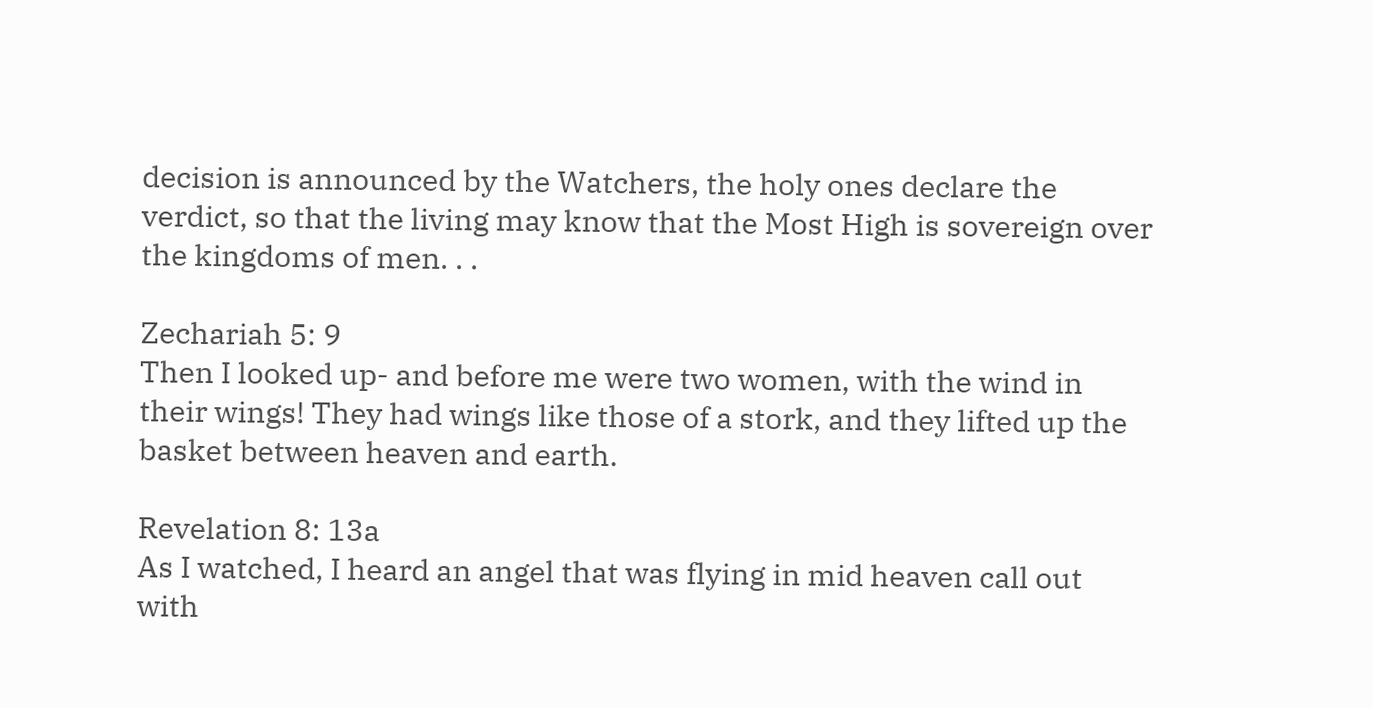decision is announced by the Watchers, the holy ones declare the verdict, so that the living may know that the Most High is sovereign over the kingdoms of men. . .

Zechariah 5: 9
Then I looked up- and before me were two women, with the wind in their wings! They had wings like those of a stork, and they lifted up the basket between heaven and earth.

Revelation 8: 13a
As I watched, I heard an angel that was flying in mid heaven call out with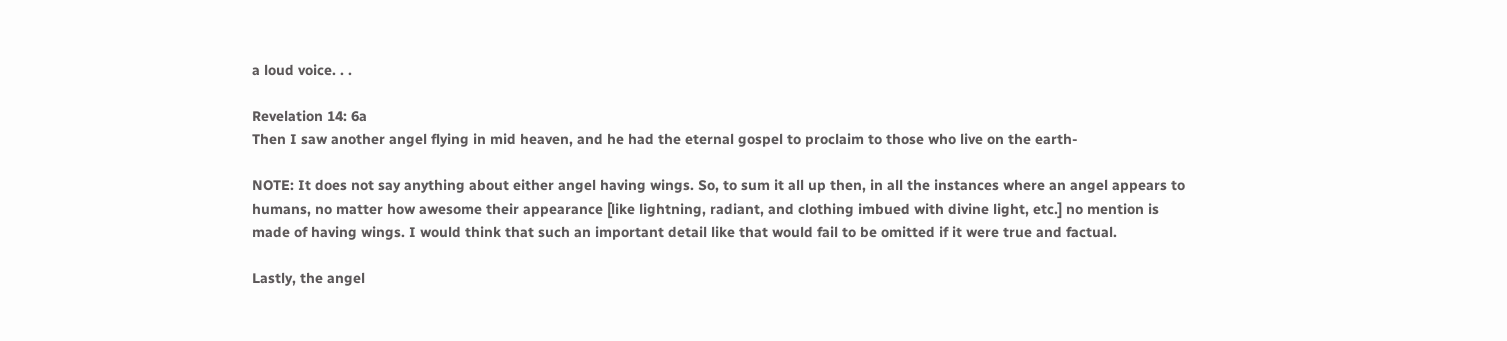a loud voice. . .

Revelation 14: 6a
Then I saw another angel flying in mid heaven, and he had the eternal gospel to proclaim to those who live on the earth-

NOTE: It does not say anything about either angel having wings. So, to sum it all up then, in all the instances where an angel appears to humans, no matter how awesome their appearance [like lightning, radiant, and clothing imbued with divine light, etc.] no mention is made of having wings. I would think that such an important detail like that would fail to be omitted if it were true and factual.

Lastly, the angel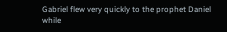Gabriel flew very quickly to the prophet Daniel while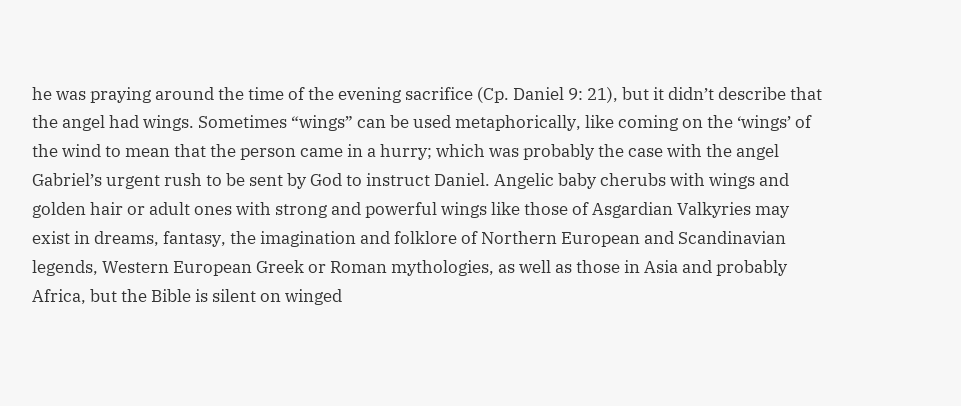he was praying around the time of the evening sacrifice (Cp. Daniel 9: 21), but it didn’t describe that the angel had wings. Sometimes “wings” can be used metaphorically, like coming on the ‘wings’ of the wind to mean that the person came in a hurry; which was probably the case with the angel Gabriel’s urgent rush to be sent by God to instruct Daniel. Angelic baby cherubs with wings and golden hair or adult ones with strong and powerful wings like those of Asgardian Valkyries may exist in dreams, fantasy, the imagination and folklore of Northern European and Scandinavian legends, Western European Greek or Roman mythologies, as well as those in Asia and probably Africa, but the Bible is silent on winged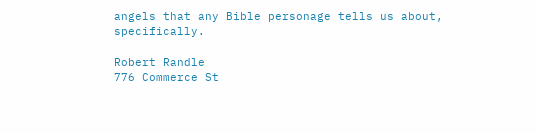angels that any Bible personage tells us about, specifically.

Robert Randle
776 Commerce St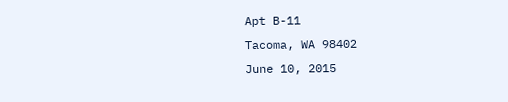Apt B-11
Tacoma, WA 98402
June 10, 2015